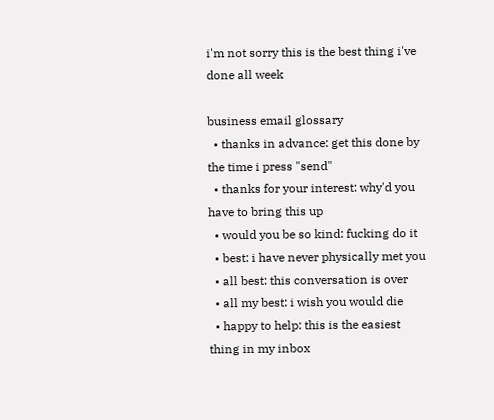i'm not sorry this is the best thing i've done all week

business email glossary
  • thanks in advance: get this done by the time i press "send"
  • thanks for your interest: why'd you have to bring this up
  • would you be so kind: fucking do it
  • best: i have never physically met you
  • all best: this conversation is over
  • all my best: i wish you would die
  • happy to help: this is the easiest thing in my inbox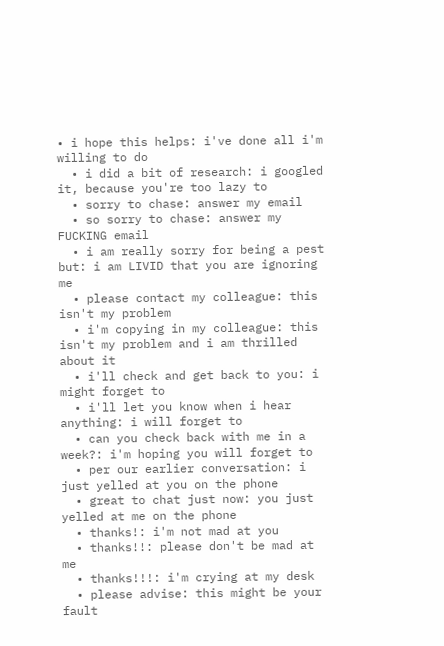• i hope this helps: i've done all i'm willing to do
  • i did a bit of research: i googled it, because you're too lazy to
  • sorry to chase: answer my email
  • so sorry to chase: answer my FUCKING email
  • i am really sorry for being a pest but: i am LIVID that you are ignoring me
  • please contact my colleague: this isn't my problem
  • i'm copying in my colleague: this isn't my problem and i am thrilled about it
  • i'll check and get back to you: i might forget to
  • i'll let you know when i hear anything: i will forget to
  • can you check back with me in a week?: i'm hoping you will forget to
  • per our earlier conversation: i just yelled at you on the phone
  • great to chat just now: you just yelled at me on the phone
  • thanks!: i'm not mad at you
  • thanks!!: please don't be mad at me
  • thanks!!!: i'm crying at my desk
  • please advise: this might be your fault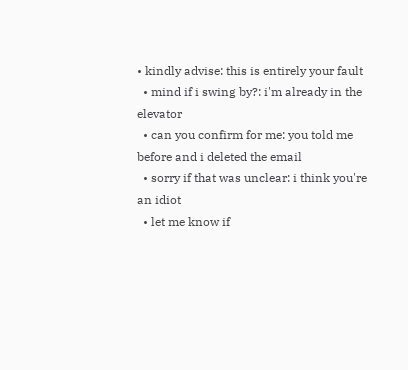• kindly advise: this is entirely your fault
  • mind if i swing by?: i'm already in the elevator
  • can you confirm for me: you told me before and i deleted the email
  • sorry if that was unclear: i think you're an idiot
  • let me know if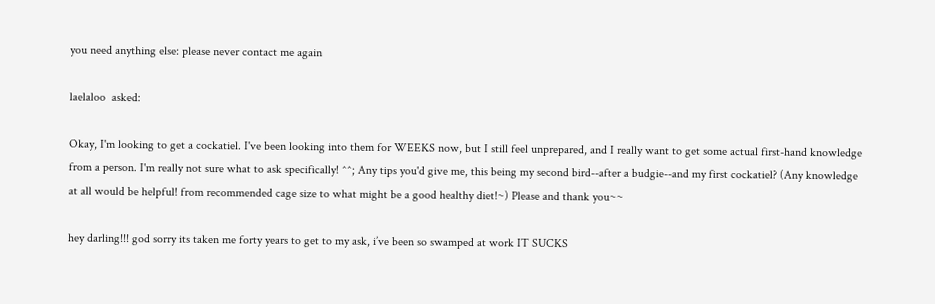you need anything else: please never contact me again

laelaloo  asked:

Okay, I'm looking to get a cockatiel. I've been looking into them for WEEKS now, but I still feel unprepared, and I really want to get some actual first-hand knowledge from a person. I'm really not sure what to ask specifically! ^^; Any tips you'd give me, this being my second bird--after a budgie--and my first cockatiel? (Any knowledge at all would be helpful! from recommended cage size to what might be a good healthy diet!~) Please and thank you~~

hey darling!!! god sorry its taken me forty years to get to my ask, i’ve been so swamped at work IT SUCKS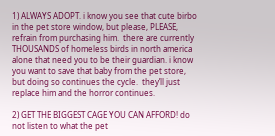1) ALWAYS ADOPT. i know you see that cute birbo in the pet store window, but please, PLEASE, refrain from purchasing him.  there are currently THOUSANDS of homeless birds in north america alone that need you to be their guardian. i know you want to save that baby from the pet store, but doing so continues the cycle.  they’ll just replace him and the horror continues.

2) GET THE BIGGEST CAGE YOU CAN AFFORD! do not listen to what the pet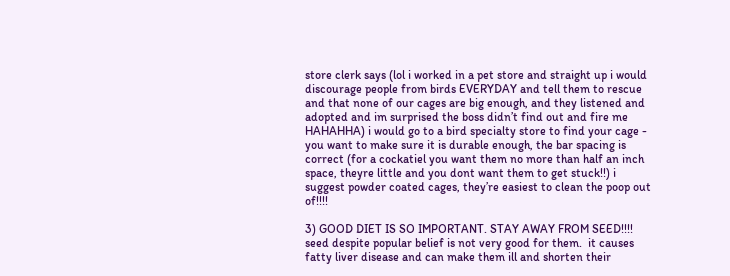store clerk says (lol i worked in a pet store and straight up i would discourage people from birds EVERYDAY and tell them to rescue and that none of our cages are big enough, and they listened and adopted and im surprised the boss didn’t find out and fire me HAHAHHA) i would go to a bird specialty store to find your cage - you want to make sure it is durable enough, the bar spacing is correct (for a cockatiel you want them no more than half an inch space, theyre little and you dont want them to get stuck!!) i suggest powder coated cages, they’re easiest to clean the poop out of!!!!

3) GOOD DIET IS SO IMPORTANT. STAY AWAY FROM SEED!!!! seed despite popular belief is not very good for them.  it causes fatty liver disease and can make them ill and shorten their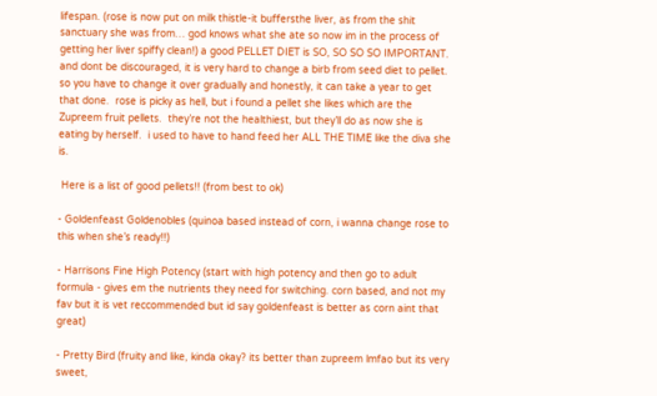lifespan. (rose is now put on milk thistle-it buffersthe liver, as from the shit sanctuary she was from… god knows what she ate so now im in the process of getting her liver spiffy clean!) a good PELLET DIET is SO, SO SO SO IMPORTANT. and dont be discouraged, it is very hard to change a birb from seed diet to pellet.  so you have to change it over gradually and honestly, it can take a year to get that done.  rose is picky as hell, but i found a pellet she likes which are the Zupreem fruit pellets.  they’re not the healthiest, but they’ll do as now she is eating by herself.  i used to have to hand feed her ALL THE TIME like the diva she is.

 Here is a list of good pellets!! (from best to ok)

- Goldenfeast Goldenobles (quinoa based instead of corn, i wanna change rose to this when she’s ready!!)

- Harrisons Fine High Potency (start with high potency and then go to adult formula - gives em the nutrients they need for switching. corn based, and not my fav but it is vet reccommended but id say goldenfeast is better as corn aint that great)

- Pretty Bird (fruity and like, kinda okay? its better than zupreem lmfao but its very sweet,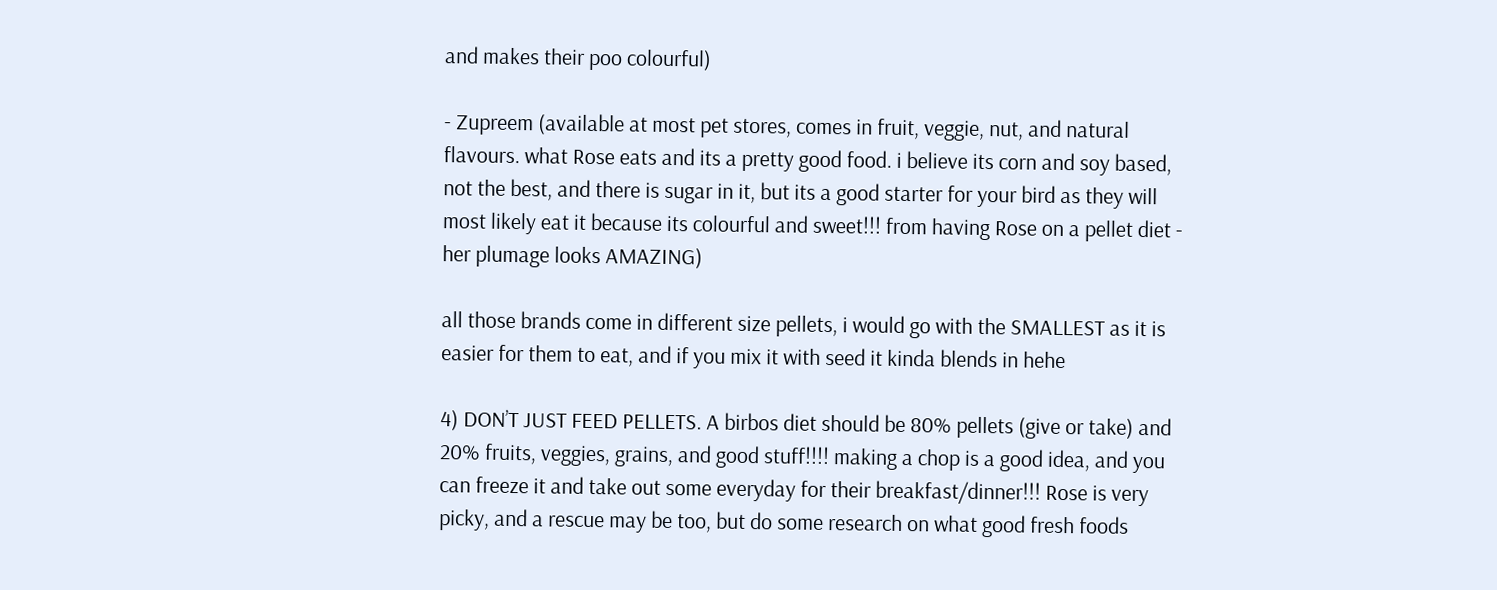and makes their poo colourful)

- Zupreem (available at most pet stores, comes in fruit, veggie, nut, and natural flavours. what Rose eats and its a pretty good food. i believe its corn and soy based, not the best, and there is sugar in it, but its a good starter for your bird as they will most likely eat it because its colourful and sweet!!! from having Rose on a pellet diet - her plumage looks AMAZING)

all those brands come in different size pellets, i would go with the SMALLEST as it is easier for them to eat, and if you mix it with seed it kinda blends in hehe

4) DON’T JUST FEED PELLETS. A birbos diet should be 80% pellets (give or take) and 20% fruits, veggies, grains, and good stuff!!!! making a chop is a good idea, and you can freeze it and take out some everyday for their breakfast/dinner!!! Rose is very picky, and a rescue may be too, but do some research on what good fresh foods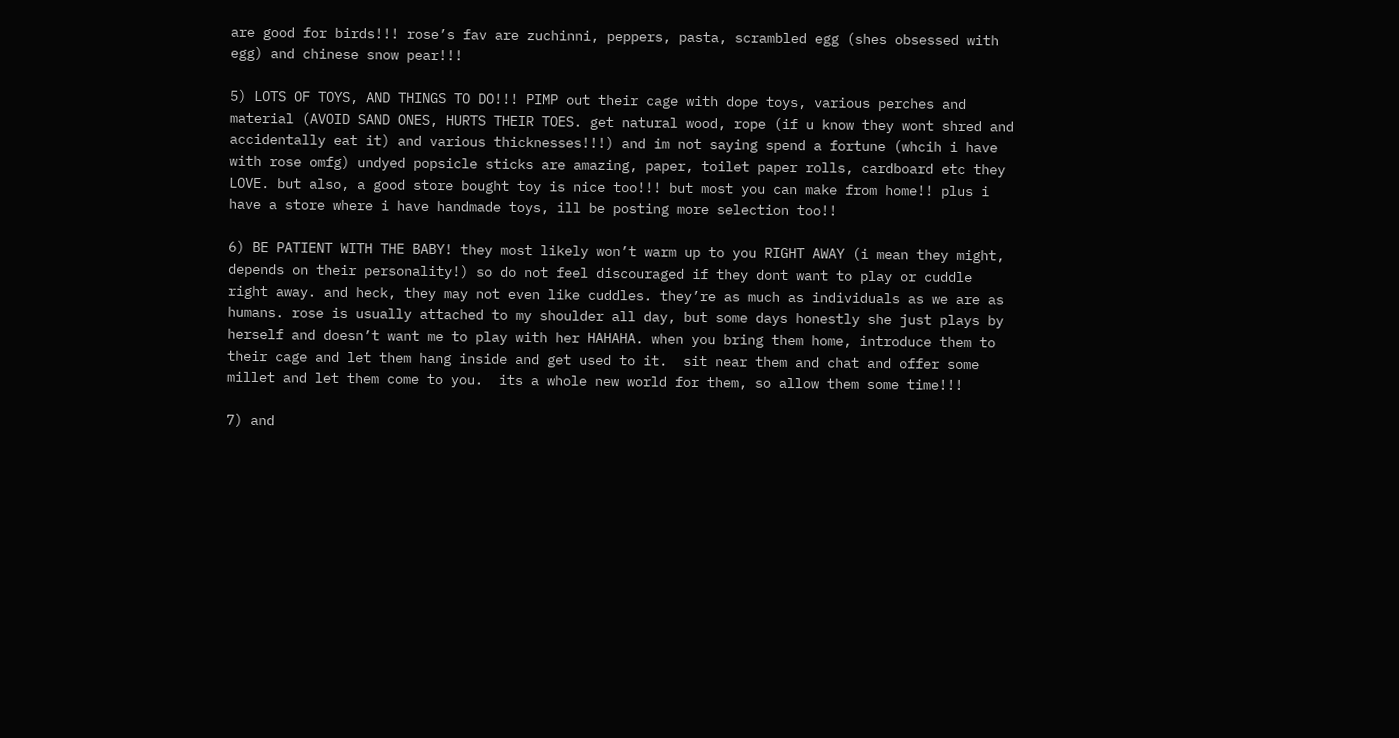are good for birds!!! rose’s fav are zuchinni, peppers, pasta, scrambled egg (shes obsessed with egg) and chinese snow pear!!!

5) LOTS OF TOYS, AND THINGS TO DO!!! PIMP out their cage with dope toys, various perches and material (AVOID SAND ONES, HURTS THEIR TOES. get natural wood, rope (if u know they wont shred and accidentally eat it) and various thicknesses!!!) and im not saying spend a fortune (whcih i have with rose omfg) undyed popsicle sticks are amazing, paper, toilet paper rolls, cardboard etc they LOVE. but also, a good store bought toy is nice too!!! but most you can make from home!! plus i have a store where i have handmade toys, ill be posting more selection too!!

6) BE PATIENT WITH THE BABY! they most likely won’t warm up to you RIGHT AWAY (i mean they might, depends on their personality!) so do not feel discouraged if they dont want to play or cuddle right away. and heck, they may not even like cuddles. they’re as much as individuals as we are as humans. rose is usually attached to my shoulder all day, but some days honestly she just plays by herself and doesn’t want me to play with her HAHAHA. when you bring them home, introduce them to their cage and let them hang inside and get used to it.  sit near them and chat and offer some millet and let them come to you.  its a whole new world for them, so allow them some time!!!

7) and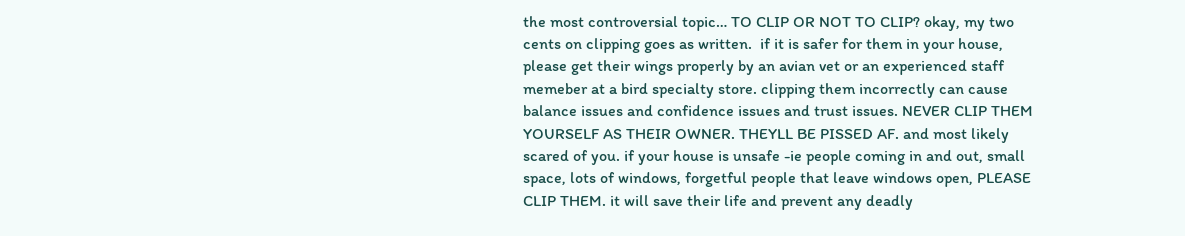the most controversial topic… TO CLIP OR NOT TO CLIP? okay, my two cents on clipping goes as written.  if it is safer for them in your house, please get their wings properly by an avian vet or an experienced staff memeber at a bird specialty store. clipping them incorrectly can cause balance issues and confidence issues and trust issues. NEVER CLIP THEM YOURSELF AS THEIR OWNER. THEYLL BE PISSED AF. and most likely scared of you. if your house is unsafe -ie people coming in and out, small space, lots of windows, forgetful people that leave windows open, PLEASE CLIP THEM. it will save their life and prevent any deadly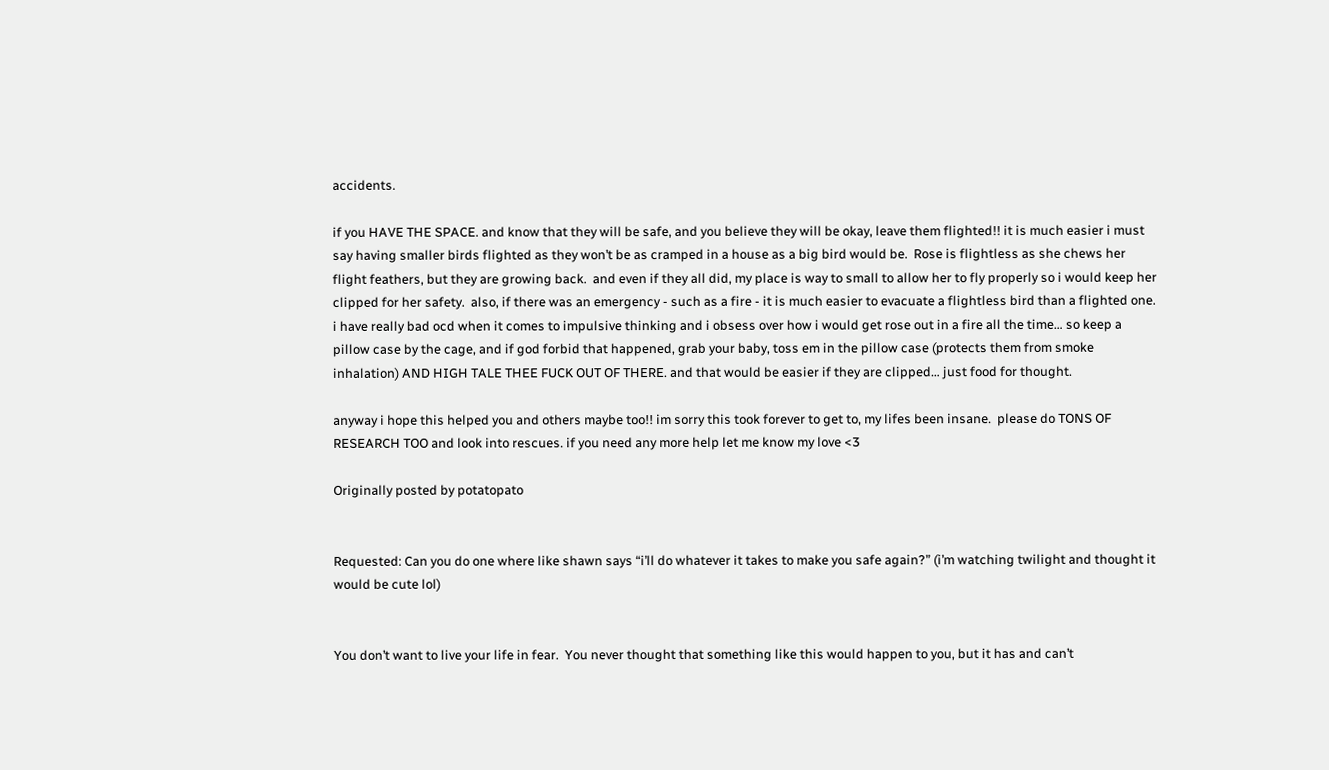accidents.

if you HAVE THE SPACE. and know that they will be safe, and you believe they will be okay, leave them flighted!! it is much easier i must say having smaller birds flighted as they won’t be as cramped in a house as a big bird would be.  Rose is flightless as she chews her flight feathers, but they are growing back.  and even if they all did, my place is way to small to allow her to fly properly so i would keep her clipped for her safety.  also, if there was an emergency - such as a fire - it is much easier to evacuate a flightless bird than a flighted one.  i have really bad ocd when it comes to impulsive thinking and i obsess over how i would get rose out in a fire all the time… so keep a pillow case by the cage, and if god forbid that happened, grab your baby, toss em in the pillow case (protects them from smoke inhalation) AND HIGH TALE THEE FUCK OUT OF THERE. and that would be easier if they are clipped… just food for thought.

anyway i hope this helped you and others maybe too!! im sorry this took forever to get to, my lifes been insane.  please do TONS OF RESEARCH TOO and look into rescues. if you need any more help let me know my love <3

Originally posted by potatopato


Requested: Can you do one where like shawn says “i’ll do whatever it takes to make you safe again?” (i’m watching twilight and thought it would be cute lol)


You don’t want to live your life in fear.  You never thought that something like this would happen to you, but it has and can’t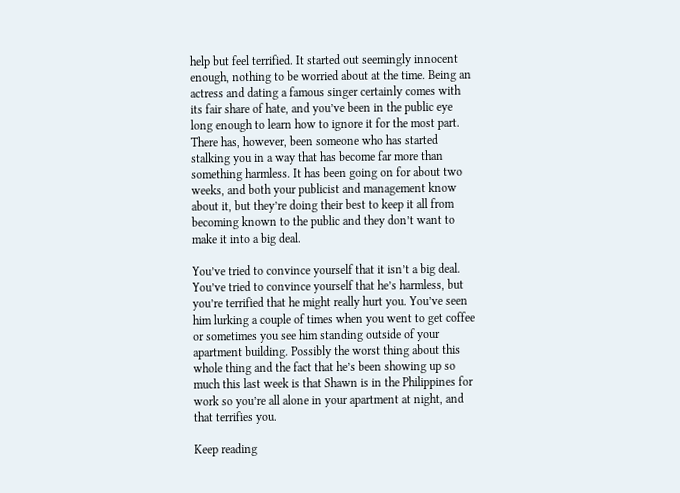help but feel terrified. It started out seemingly innocent enough, nothing to be worried about at the time. Being an actress and dating a famous singer certainly comes with its fair share of hate, and you’ve been in the public eye long enough to learn how to ignore it for the most part. There has, however, been someone who has started stalking you in a way that has become far more than something harmless. It has been going on for about two weeks, and both your publicist and management know about it, but they’re doing their best to keep it all from becoming known to the public and they don’t want to make it into a big deal.

You’ve tried to convince yourself that it isn’t a big deal. You’ve tried to convince yourself that he’s harmless, but you’re terrified that he might really hurt you. You’ve seen him lurking a couple of times when you went to get coffee or sometimes you see him standing outside of your apartment building. Possibly the worst thing about this whole thing and the fact that he’s been showing up so much this last week is that Shawn is in the Philippines for work so you’re all alone in your apartment at night, and that terrifies you.

Keep reading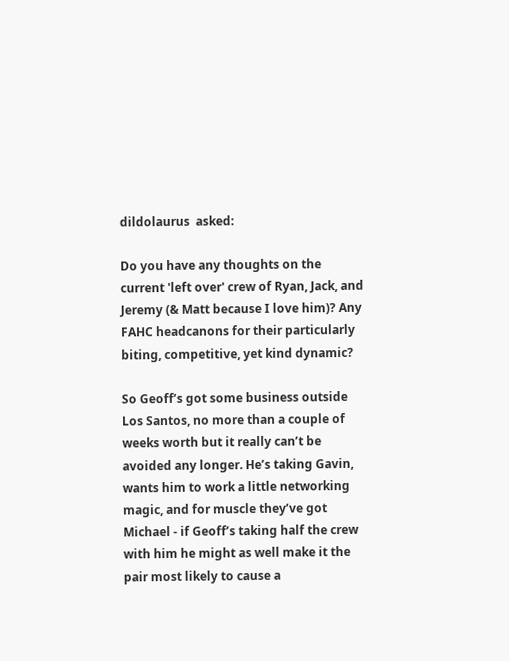dildolaurus  asked:

Do you have any thoughts on the current 'left over' crew of Ryan, Jack, and Jeremy (& Matt because I love him)? Any FAHC headcanons for their particularly biting, competitive, yet kind dynamic?

So Geoff’s got some business outside Los Santos, no more than a couple of weeks worth but it really can’t be avoided any longer. He’s taking Gavin, wants him to work a little networking magic, and for muscle they’ve got Michael - if Geoff’s taking half the crew with him he might as well make it the pair most likely to cause a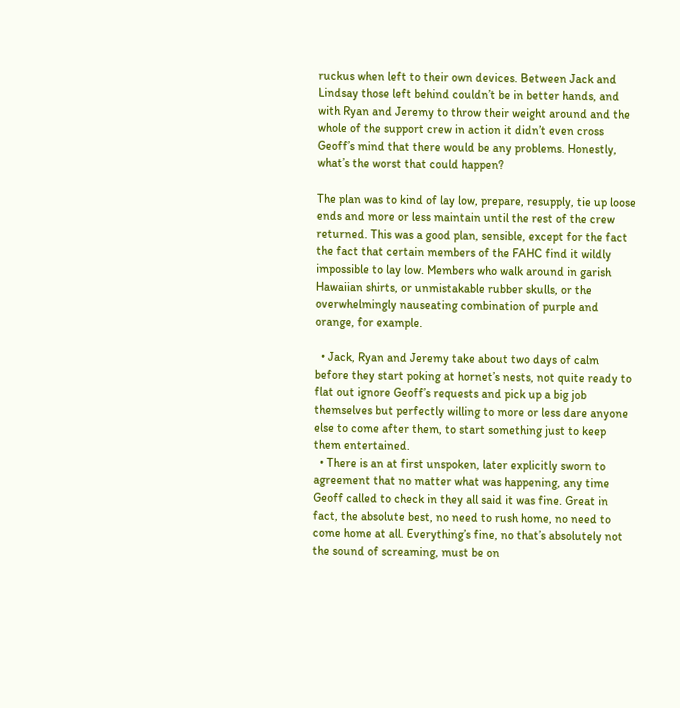ruckus when left to their own devices. Between Jack and Lindsay those left behind couldn’t be in better hands, and with Ryan and Jeremy to throw their weight around and the whole of the support crew in action it didn’t even cross Geoff’s mind that there would be any problems. Honestly, what’s the worst that could happen?

The plan was to kind of lay low, prepare, resupply, tie up loose ends and more or less maintain until the rest of the crew returned. This was a good plan, sensible, except for the fact the fact that certain members of the FAHC find it wildly impossible to lay low. Members who walk around in garish Hawaiian shirts, or unmistakable rubber skulls, or the overwhelmingly nauseating combination of purple and orange, for example.

  • Jack, Ryan and Jeremy take about two days of calm before they start poking at hornet’s nests, not quite ready to flat out ignore Geoff’s requests and pick up a big job themselves but perfectly willing to more or less dare anyone else to come after them, to start something just to keep them entertained.
  • There is an at first unspoken, later explicitly sworn to agreement that no matter what was happening, any time Geoff called to check in they all said it was fine. Great in fact, the absolute best, no need to rush home, no need to come home at all. Everything’s fine, no that’s absolutely not the sound of screaming, must be on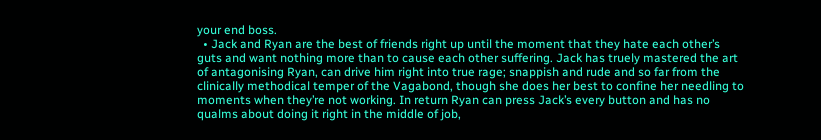your end boss.
  • Jack and Ryan are the best of friends right up until the moment that they hate each other’s guts and want nothing more than to cause each other suffering. Jack has truely mastered the art of antagonising Ryan, can drive him right into true rage; snappish and rude and so far from the clinically methodical temper of the Vagabond, though she does her best to confine her needling to moments when they’re not working. In return Ryan can press Jack’s every button and has no qualms about doing it right in the middle of job,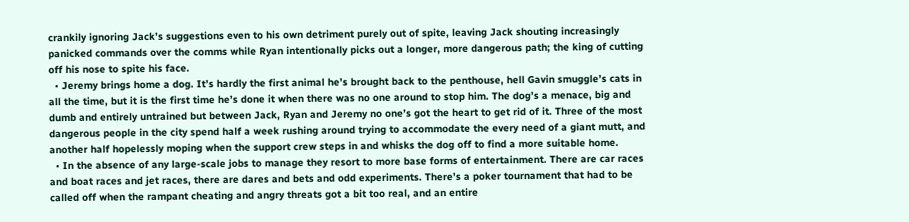crankily ignoring Jack’s suggestions even to his own detriment purely out of spite, leaving Jack shouting increasingly panicked commands over the comms while Ryan intentionally picks out a longer, more dangerous path; the king of cutting off his nose to spite his face.
  • Jeremy brings home a dog. It’s hardly the first animal he’s brought back to the penthouse, hell Gavin smuggle’s cats in all the time, but it is the first time he’s done it when there was no one around to stop him. The dog’s a menace, big and dumb and entirely untrained but between Jack, Ryan and Jeremy no one’s got the heart to get rid of it. Three of the most dangerous people in the city spend half a week rushing around trying to accommodate the every need of a giant mutt, and another half hopelessly moping when the support crew steps in and whisks the dog off to find a more suitable home.
  • In the absence of any large-scale jobs to manage they resort to more base forms of entertainment. There are car races and boat races and jet races, there are dares and bets and odd experiments. There’s a poker tournament that had to be called off when the rampant cheating and angry threats got a bit too real, and an entire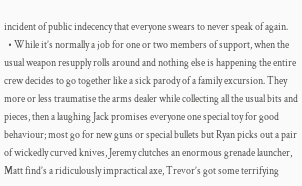incident of public indecency that everyone swears to never speak of again.
  • While it’s normally a job for one or two members of support, when the usual weapon resupply rolls around and nothing else is happening the entire crew decides to go together like a sick parody of a family excursion. They more or less traumatise the arms dealer while collecting all the usual bits and pieces, then a laughing Jack promises everyone one special toy for good behaviour; most go for new guns or special bullets but Ryan picks out a pair of wickedly curved knives, Jeremy clutches an enormous grenade launcher, Matt find’s a ridiculously impractical axe, Trevor’s got some terrifying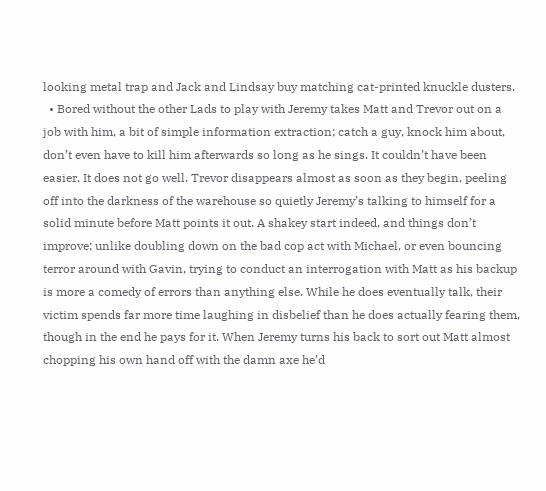looking metal trap and Jack and Lindsay buy matching cat-printed knuckle dusters.
  • Bored without the other Lads to play with Jeremy takes Matt and Trevor out on a job with him, a bit of simple information extraction; catch a guy, knock him about, don’t even have to kill him afterwards so long as he sings. It couldn’t have been easier. It does not go well. Trevor disappears almost as soon as they begin, peeling off into the darkness of the warehouse so quietly Jeremy’s talking to himself for a solid minute before Matt points it out. A shakey start indeed, and things don’t improve; unlike doubling down on the bad cop act with Michael, or even bouncing terror around with Gavin, trying to conduct an interrogation with Matt as his backup is more a comedy of errors than anything else. While he does eventually talk, their victim spends far more time laughing in disbelief than he does actually fearing them, though in the end he pays for it. When Jeremy turns his back to sort out Matt almost chopping his own hand off with the damn axe he’d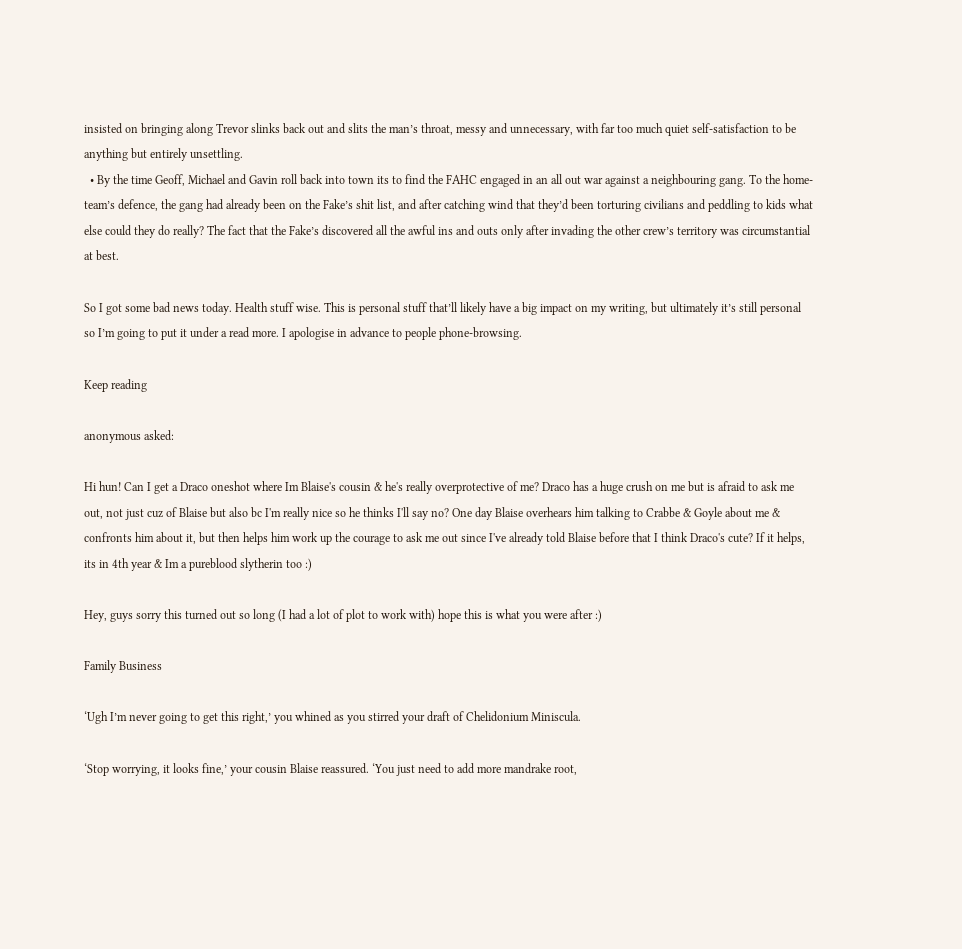insisted on bringing along Trevor slinks back out and slits the man’s throat, messy and unnecessary, with far too much quiet self-satisfaction to be anything but entirely unsettling.
  • By the time Geoff, Michael and Gavin roll back into town its to find the FAHC engaged in an all out war against a neighbouring gang. To the home-team’s defence, the gang had already been on the Fake’s shit list, and after catching wind that they’d been torturing civilians and peddling to kids what else could they do really? The fact that the Fake’s discovered all the awful ins and outs only after invading the other crew’s territory was circumstantial at best.

So I got some bad news today. Health stuff wise. This is personal stuff that’ll likely have a big impact on my writing, but ultimately it’s still personal so I’m going to put it under a read more. I apologise in advance to people phone-browsing.

Keep reading

anonymous asked:

Hi hun! Can I get a Draco oneshot where Im Blaise's cousin & he's really overprotective of me? Draco has a huge crush on me but is afraid to ask me out, not just cuz of Blaise but also bc I'm really nice so he thinks I'll say no? One day Blaise overhears him talking to Crabbe & Goyle about me & confronts him about it, but then helps him work up the courage to ask me out since I've already told Blaise before that I think Draco's cute? If it helps, its in 4th year & Im a pureblood slytherin too :)

Hey, guys sorry this turned out so long (I had a lot of plot to work with) hope this is what you were after :)

Family Business

‘Ugh I’m never going to get this right,’ you whined as you stirred your draft of Chelidonium Miniscula.

‘Stop worrying, it looks fine,’ your cousin Blaise reassured. ‘You just need to add more mandrake root,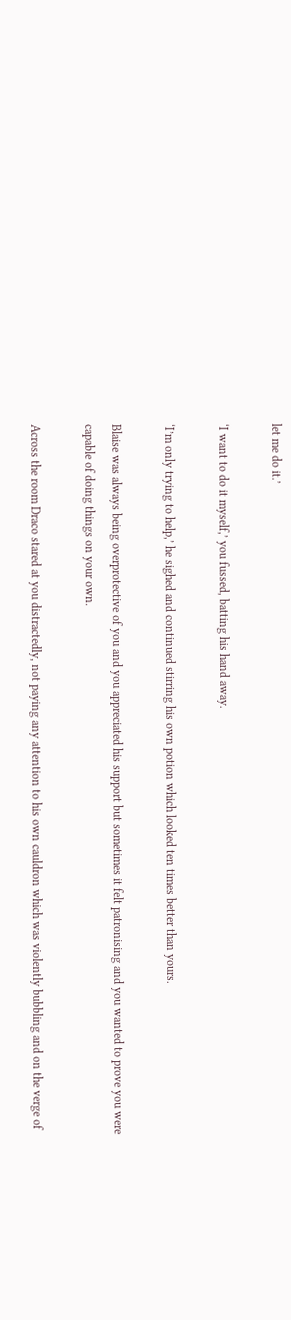let me do it.’

‘I want to do it myself,’ you fussed, batting his hand away.

‘I’m only trying to help,’ he sighed and continued stirring his own potion which looked ten times better than yours.

Blaise was always being overprotective of you and you appreciated his support but sometimes it felt patronising and you wanted to prove you were capable of doing things on your own.

Across the room Draco stared at you distractedly, not paying any attention to his own cauldron which was violently bubbling and on the verge of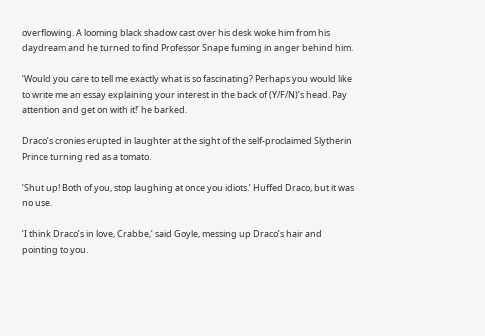overflowing. A looming black shadow cast over his desk woke him from his daydream and he turned to find Professor Snape fuming in anger behind him.

‘Would you care to tell me exactly what is so fascinating? Perhaps you would like to write me an essay explaining your interest in the back of (Y/F/N)’s head. Pay attention and get on with it!’ he barked.

Draco’s cronies erupted in laughter at the sight of the self-proclaimed Slytherin Prince turning red as a tomato.

‘Shut up! Both of you, stop laughing at once you idiots.’ Huffed Draco, but it was no use.

‘I think Draco’s in love, Crabbe,’ said Goyle, messing up Draco’s hair and pointing to you.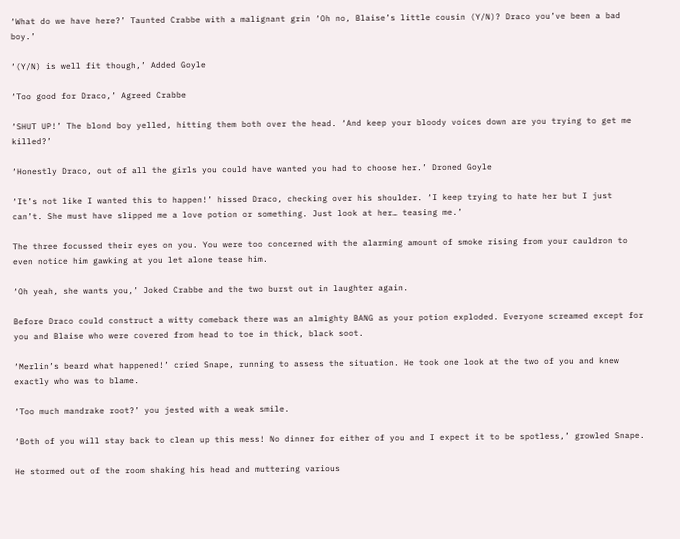‘What do we have here?’ Taunted Crabbe with a malignant grin ‘Oh no, Blaise’s little cousin (Y/N)? Draco you’ve been a bad boy.’

‘(Y/N) is well fit though,’ Added Goyle

‘Too good for Draco,’ Agreed Crabbe

‘SHUT UP!’ The blond boy yelled, hitting them both over the head. ‘And keep your bloody voices down are you trying to get me killed?’

‘Honestly Draco, out of all the girls you could have wanted you had to choose her.’ Droned Goyle

‘It’s not like I wanted this to happen!’ hissed Draco, checking over his shoulder. ‘I keep trying to hate her but I just can’t. She must have slipped me a love potion or something. Just look at her… teasing me.’

The three focussed their eyes on you. You were too concerned with the alarming amount of smoke rising from your cauldron to even notice him gawking at you let alone tease him.

‘Oh yeah, she wants you,’ Joked Crabbe and the two burst out in laughter again.

Before Draco could construct a witty comeback there was an almighty BANG as your potion exploded. Everyone screamed except for you and Blaise who were covered from head to toe in thick, black soot.

‘Merlin’s beard what happened!’ cried Snape, running to assess the situation. He took one look at the two of you and knew exactly who was to blame.

‘Too much mandrake root?’ you jested with a weak smile.

‘Both of you will stay back to clean up this mess! No dinner for either of you and I expect it to be spotless,’ growled Snape.

He stormed out of the room shaking his head and muttering various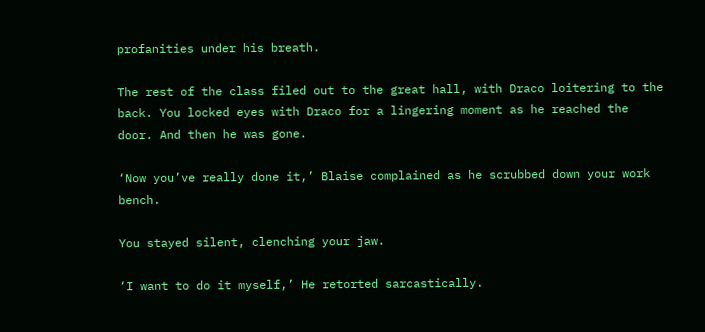profanities under his breath.

The rest of the class filed out to the great hall, with Draco loitering to the back. You locked eyes with Draco for a lingering moment as he reached the door. And then he was gone.

‘Now you’ve really done it,’ Blaise complained as he scrubbed down your work bench.

You stayed silent, clenching your jaw.

‘I want to do it myself,’ He retorted sarcastically.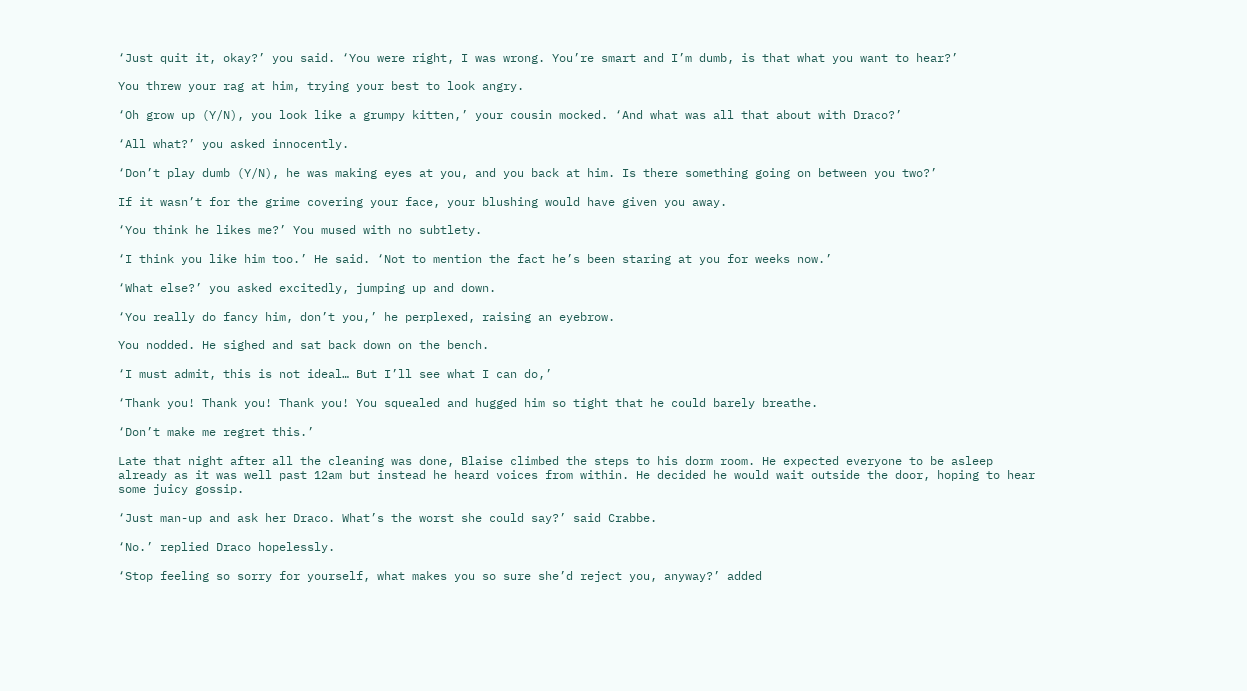‘Just quit it, okay?’ you said. ‘You were right, I was wrong. You’re smart and I’m dumb, is that what you want to hear?’

You threw your rag at him, trying your best to look angry.

‘Oh grow up (Y/N), you look like a grumpy kitten,’ your cousin mocked. ‘And what was all that about with Draco?’

‘All what?’ you asked innocently.

‘Don’t play dumb (Y/N), he was making eyes at you, and you back at him. Is there something going on between you two?’

If it wasn’t for the grime covering your face, your blushing would have given you away.

‘You think he likes me?’ You mused with no subtlety.

‘I think you like him too.’ He said. ‘Not to mention the fact he’s been staring at you for weeks now.’

‘What else?’ you asked excitedly, jumping up and down.

‘You really do fancy him, don’t you,’ he perplexed, raising an eyebrow.

You nodded. He sighed and sat back down on the bench.

‘I must admit, this is not ideal… But I’ll see what I can do,’

‘Thank you! Thank you! Thank you! You squealed and hugged him so tight that he could barely breathe.

‘Don’t make me regret this.’

Late that night after all the cleaning was done, Blaise climbed the steps to his dorm room. He expected everyone to be asleep already as it was well past 12am but instead he heard voices from within. He decided he would wait outside the door, hoping to hear some juicy gossip.

‘Just man-up and ask her Draco. What’s the worst she could say?’ said Crabbe.

‘No.’ replied Draco hopelessly.

‘Stop feeling so sorry for yourself, what makes you so sure she’d reject you, anyway?’ added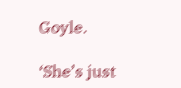Goyle.

‘She’s just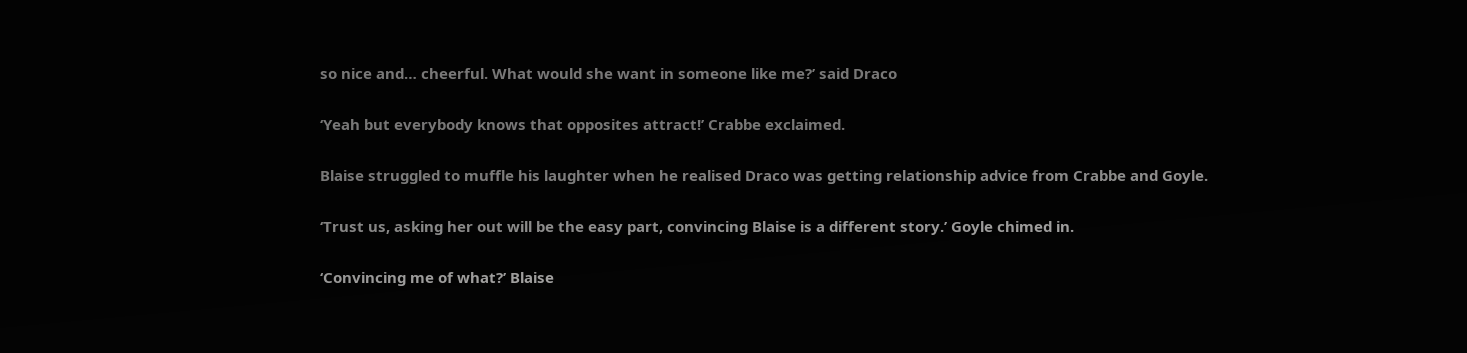so nice and… cheerful. What would she want in someone like me?’ said Draco

‘Yeah but everybody knows that opposites attract!’ Crabbe exclaimed.

Blaise struggled to muffle his laughter when he realised Draco was getting relationship advice from Crabbe and Goyle.

‘Trust us, asking her out will be the easy part, convincing Blaise is a different story.’ Goyle chimed in.

‘Convincing me of what?’ Blaise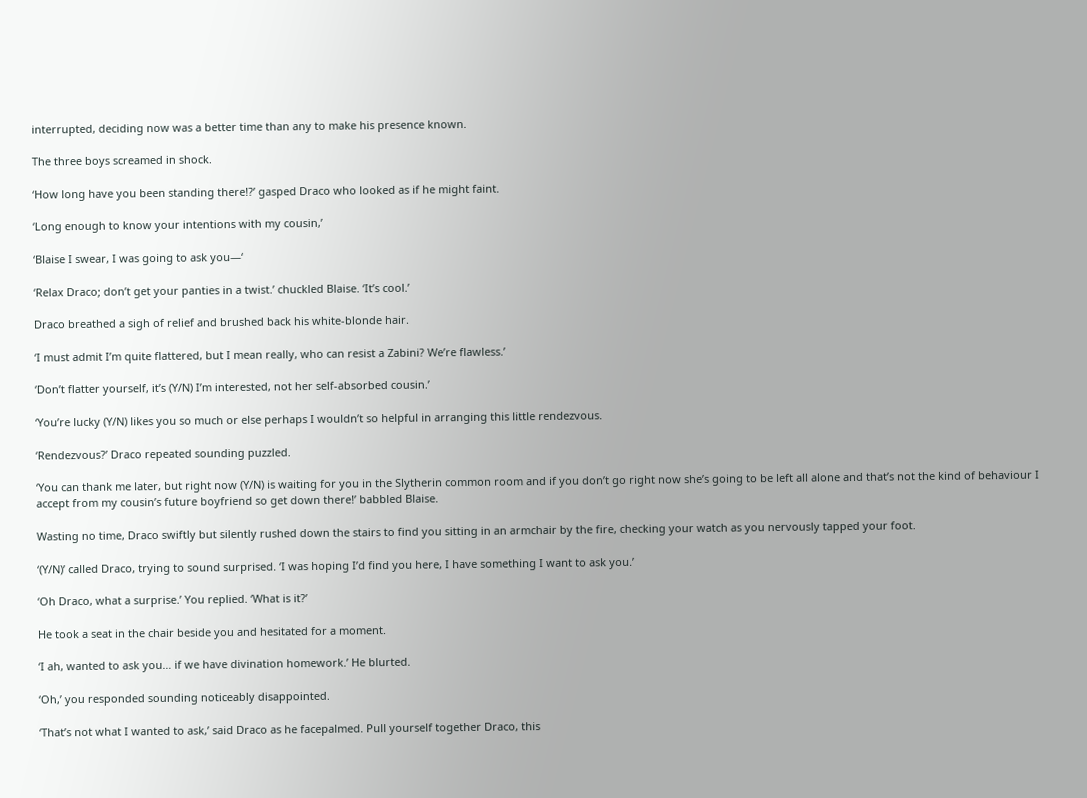interrupted, deciding now was a better time than any to make his presence known.

The three boys screamed in shock.

‘How long have you been standing there!?’ gasped Draco who looked as if he might faint.

‘Long enough to know your intentions with my cousin,’

‘Blaise I swear, I was going to ask you—‘

‘Relax Draco; don’t get your panties in a twist.’ chuckled Blaise. ‘It’s cool.’

Draco breathed a sigh of relief and brushed back his white-blonde hair.

‘I must admit I’m quite flattered, but I mean really, who can resist a Zabini? We’re flawless.’

‘Don’t flatter yourself, it’s (Y/N) I’m interested, not her self-absorbed cousin.’

‘You’re lucky (Y/N) likes you so much or else perhaps I wouldn’t so helpful in arranging this little rendezvous.

‘Rendezvous?’ Draco repeated sounding puzzled.

‘You can thank me later, but right now (Y/N) is waiting for you in the Slytherin common room and if you don’t go right now she’s going to be left all alone and that’s not the kind of behaviour I accept from my cousin’s future boyfriend so get down there!’ babbled Blaise.

Wasting no time, Draco swiftly but silently rushed down the stairs to find you sitting in an armchair by the fire, checking your watch as you nervously tapped your foot.

‘(Y/N)’ called Draco, trying to sound surprised. ‘I was hoping I’d find you here, I have something I want to ask you.’

‘Oh Draco, what a surprise.’ You replied. ‘What is it?’

He took a seat in the chair beside you and hesitated for a moment.

‘I ah, wanted to ask you… if we have divination homework.’ He blurted.

‘Oh,’ you responded sounding noticeably disappointed.

‘That’s not what I wanted to ask,’ said Draco as he facepalmed. Pull yourself together Draco, this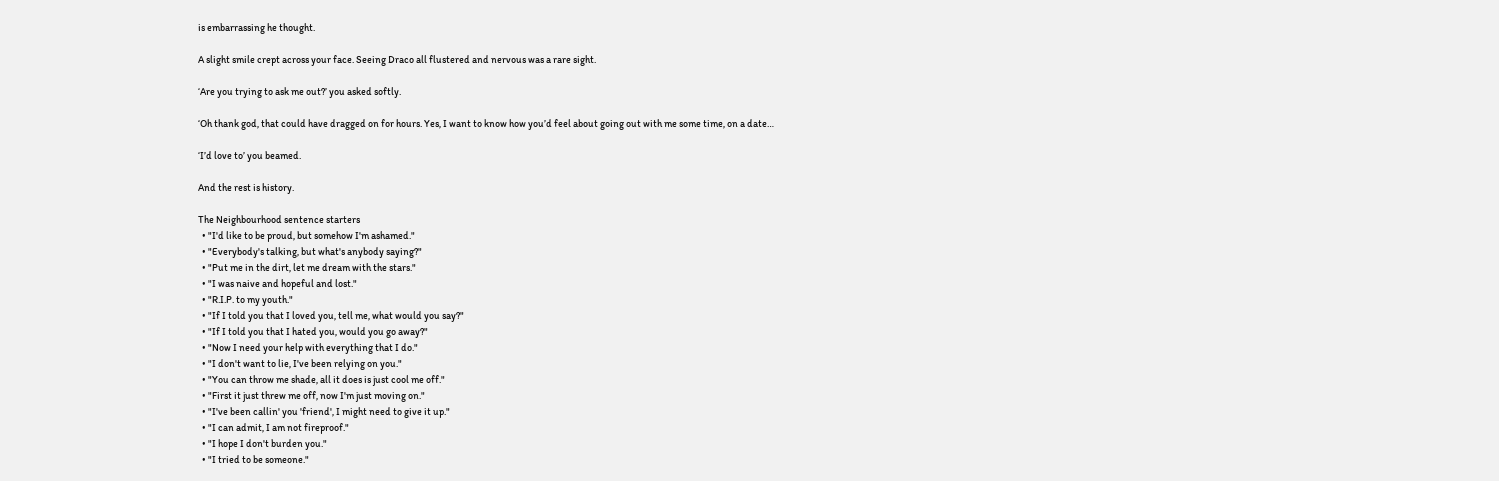is embarrassing he thought.

A slight smile crept across your face. Seeing Draco all flustered and nervous was a rare sight.

‘Are you trying to ask me out?’ you asked softly.

‘Oh thank god, that could have dragged on for hours. Yes, I want to know how you’d feel about going out with me some time, on a date…

‘I’d love to’ you beamed.

And the rest is history.

The Neighbourhood sentence starters
  • "I'd like to be proud, but somehow I'm ashamed."
  • "Everybody's talking, but what's anybody saying?"
  • "Put me in the dirt, let me dream with the stars."
  • "I was naive and hopeful and lost."
  • "R.I.P. to my youth."
  • "If I told you that I loved you, tell me, what would you say?"
  • "If I told you that I hated you, would you go away?"
  • "Now I need your help with everything that I do."
  • "I don't want to lie, I've been relying on you."
  • "You can throw me shade, all it does is just cool me off."
  • "First it just threw me off, now I'm just moving on."
  • "I've been callin' you 'friend', I might need to give it up."
  • "I can admit, I am not fireproof."
  • "I hope I don't burden you."
  • "I tried to be someone."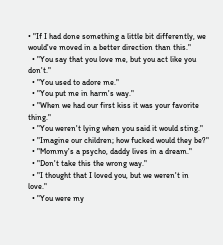• "If I had done something a little bit differently, we would've moved in a better direction than this."
  • "You say that you love me, but you act like you don't."
  • "You used to adore me."
  • "You put me in harm's way."
  • "When we had our first kiss it was your favorite thing."
  • "You weren't lying when you said it would sting."
  • "Imagine our children; how fucked would they be?"
  • "Mommy's a psycho, daddy lives in a dream."
  • "Don't take this the wrong way."
  • "I thought that I loved you, but we weren't in love."
  • "You were my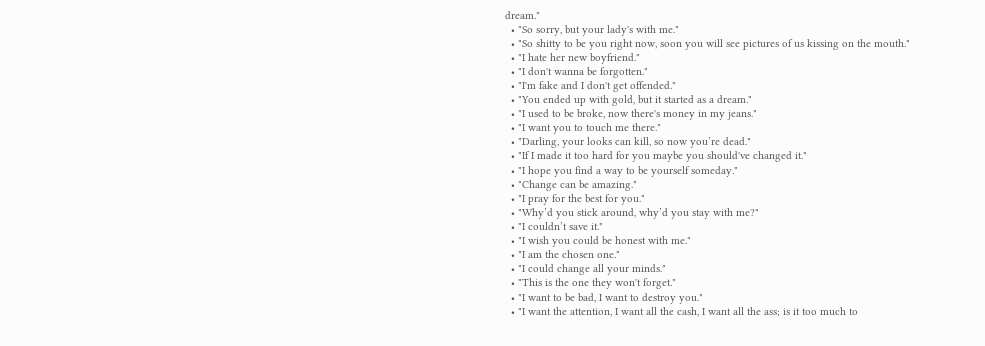dream."
  • "So sorry, but your lady's with me."
  • "So shitty to be you right now, soon you will see pictures of us kissing on the mouth."
  • "I hate her new boyfriend."
  • "I don't wanna be forgotten."
  • "I'm fake and I don't get offended."
  • "You ended up with gold, but it started as a dream."
  • "I used to be broke, now there's money in my jeans."
  • "I want you to touch me there."
  • "Darling, your looks can kill, so now you’re dead."
  • "If I made it too hard for you maybe you should've changed it."
  • "I hope you find a way to be yourself someday."
  • "Change can be amazing."
  • "I pray for the best for you."
  • "Why’d you stick around, why’d you stay with me?"
  • "I couldn’t save it."
  • "I wish you could be honest with me."
  • "I am the chosen one."
  • "I could change all your minds."
  • "This is the one they won't forget."
  • "I want to be bad, I want to destroy you."
  • "I want the attention, I want all the cash, I want all the ass; is it too much to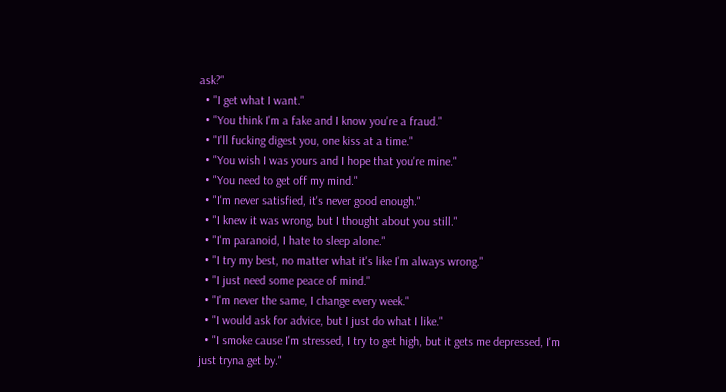ask?"
  • "I get what I want."
  • "You think I'm a fake and I know you're a fraud."
  • "I'll fucking digest you, one kiss at a time."
  • "You wish I was yours and I hope that you're mine."
  • "You need to get off my mind."
  • "I'm never satisfied, it's never good enough."
  • "I knew it was wrong, but I thought about you still."
  • "I'm paranoid, I hate to sleep alone."
  • "I try my best, no matter what it's like I'm always wrong."
  • "I just need some peace of mind."
  • "I'm never the same, I change every week."
  • "I would ask for advice, but I just do what I like."
  • "I smoke cause I'm stressed, I try to get high, but it gets me depressed, I'm just tryna get by."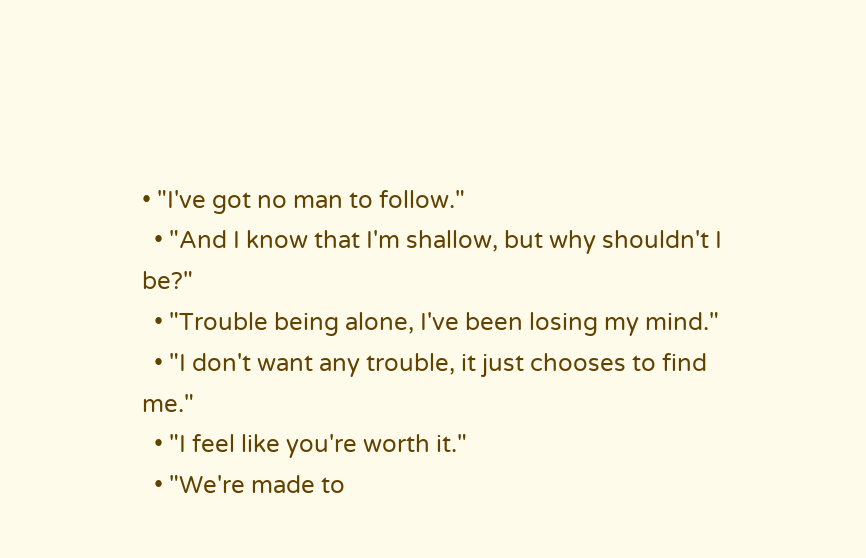• "I've got no man to follow."
  • "And I know that I'm shallow, but why shouldn't I be?"
  • "Trouble being alone, I've been losing my mind."
  • "I don't want any trouble, it just chooses to find me."
  • "I feel like you're worth it."
  • "We're made to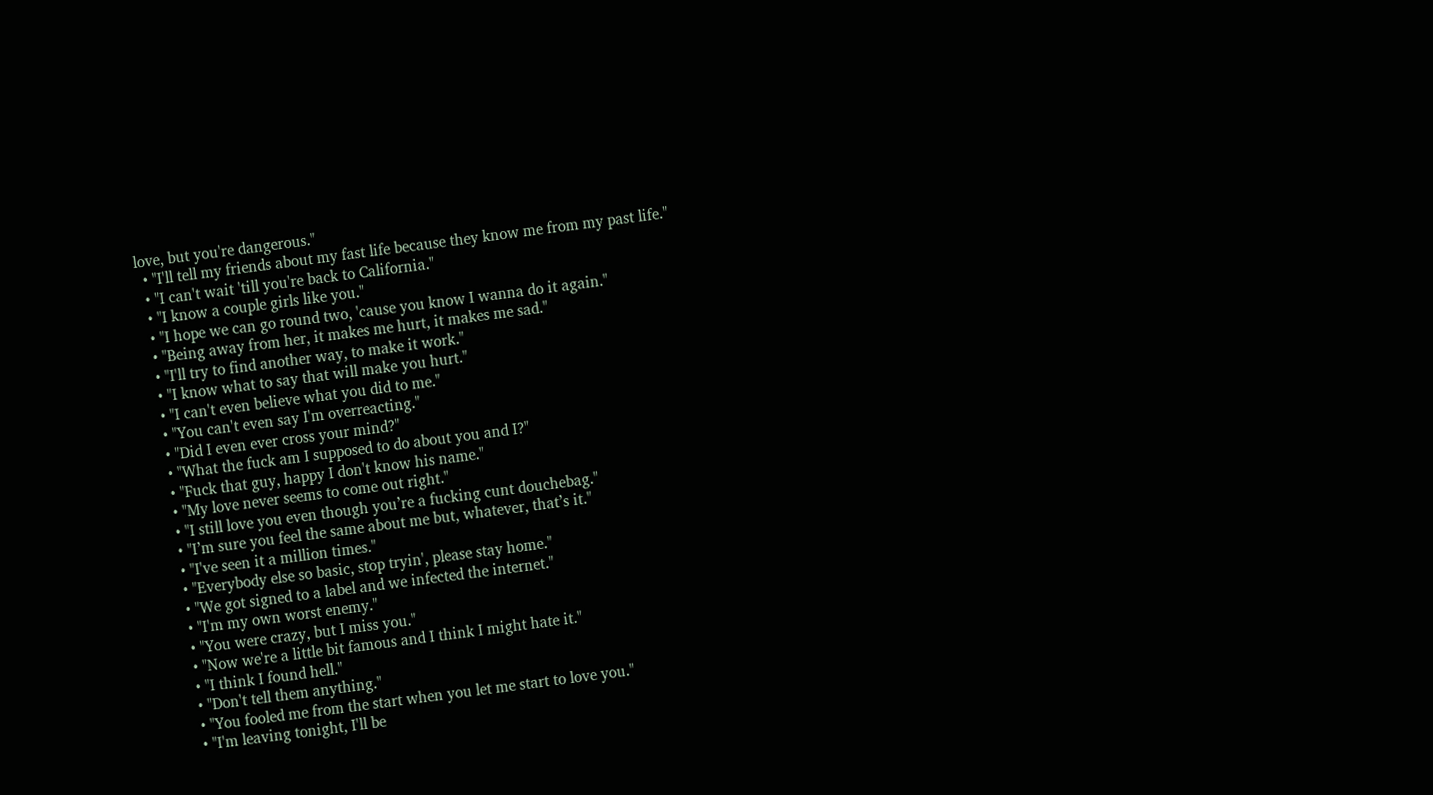love, but you're dangerous."
  • "I'll tell my friends about my fast life because they know me from my past life."
  • "I can't wait 'till you're back to California."
  • "I know a couple girls like you."
  • "I hope we can go round two, 'cause you know I wanna do it again."
  • "Being away from her, it makes me hurt, it makes me sad."
  • "I'll try to find another way, to make it work."
  • "I know what to say that will make you hurt."
  • "I can't even believe what you did to me."
  • "You can't even say I'm overreacting."
  • "Did I even ever cross your mind?"
  • "What the fuck am I supposed to do about you and I?"
  • "Fuck that guy, happy I don't know his name."
  • "My love never seems to come out right."
  • "I still love you even though you’re a fucking cunt douchebag."
  • "I’m sure you feel the same about me but, whatever, that’s it."
  • "I've seen it a million times."
  • "Everybody else so basic, stop tryin', please stay home."
  • "We got signed to a label and we infected the internet."
  • "I'm my own worst enemy."
  • "You were crazy, but I miss you."
  • "Now we're a little bit famous and I think I might hate it."
  • "I think I found hell."
  • "Don't tell them anything."
  • "You fooled me from the start when you let me start to love you."
  • "I'm leaving tonight, I'll be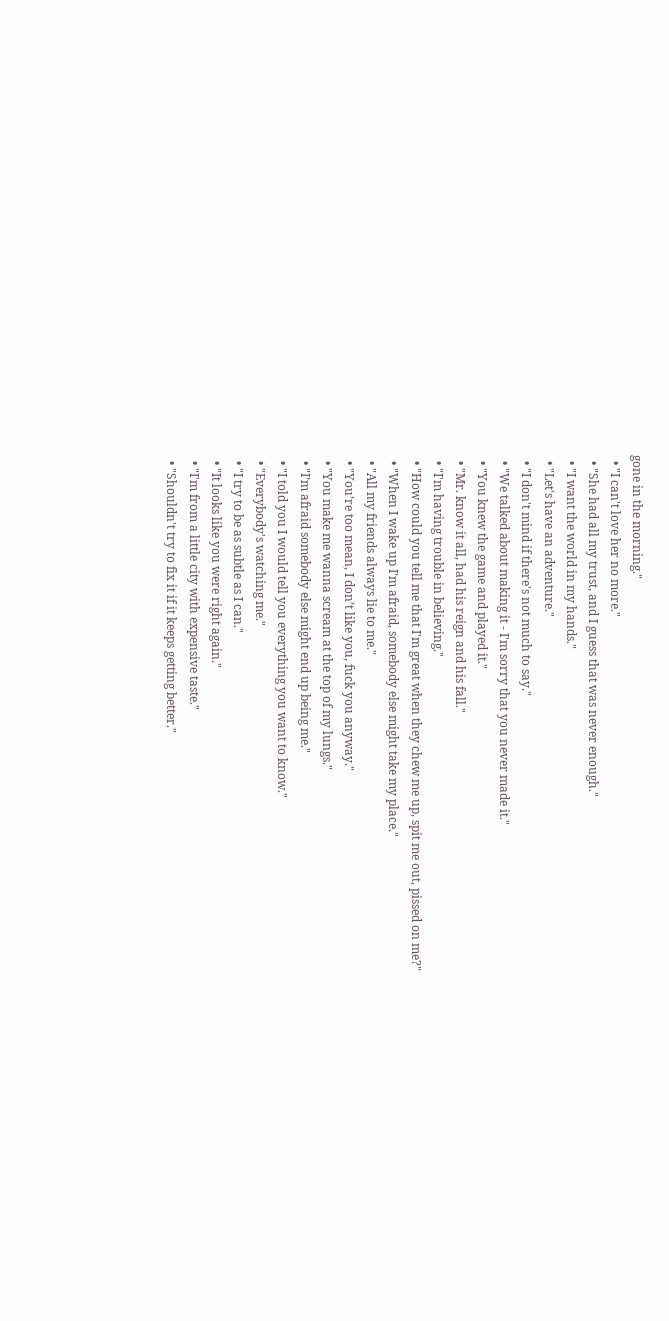gone in the morning."
  • "I can't love her no more."
  • "She had all my trust, and I guess that was never enough."
  • "I want the world in my hands."
  • "Let's have an adventure."
  • "I don't mind if there's not much to say."
  • "We talked about making it - I'm sorry that you never made it."
  • "You knew the game and played it."
  • "Mr. know it all, had his reign and his fall."
  • "I'm having trouble in believing."
  • "How could you tell me that I'm great when they chew me up, spit me out, pissed on me?"
  • "When I wake up I’m afraid, somebody else might take my place."
  • "All my friends always lie to me."
  • "You’re too mean, I don’t like you, fuck you anyway."
  • "You make me wanna scream at the top of my lungs."
  • "I’m afraid somebody else might end up being me."
  • "I told you I would tell you everything you want to know."
  • "Everybody's watching me."
  • "I try to be as subtle as I can."
  • "It looks like you were right again."
  • "I'm from a little city with expensive taste."
  • "Shouldn't try to fix it if it keeps getting better."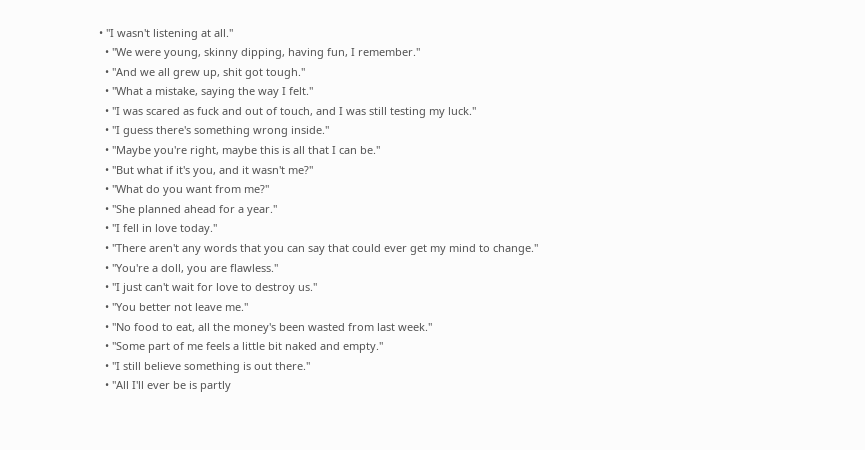• "I wasn't listening at all."
  • "We were young, skinny dipping, having fun, I remember."
  • "And we all grew up, shit got tough."
  • "What a mistake, saying the way I felt."
  • "I was scared as fuck and out of touch, and I was still testing my luck."
  • "I guess there's something wrong inside."
  • "Maybe you're right, maybe this is all that I can be."
  • "But what if it's you, and it wasn't me?"
  • "What do you want from me?"
  • "She planned ahead for a year."
  • "I fell in love today."
  • "There aren't any words that you can say that could ever get my mind to change."
  • "You're a doll, you are flawless."
  • "I just can't wait for love to destroy us."
  • "You better not leave me."
  • "No food to eat, all the money's been wasted from last week."
  • "Some part of me feels a little bit naked and empty."
  • "I still believe something is out there."
  • "All I'll ever be is partly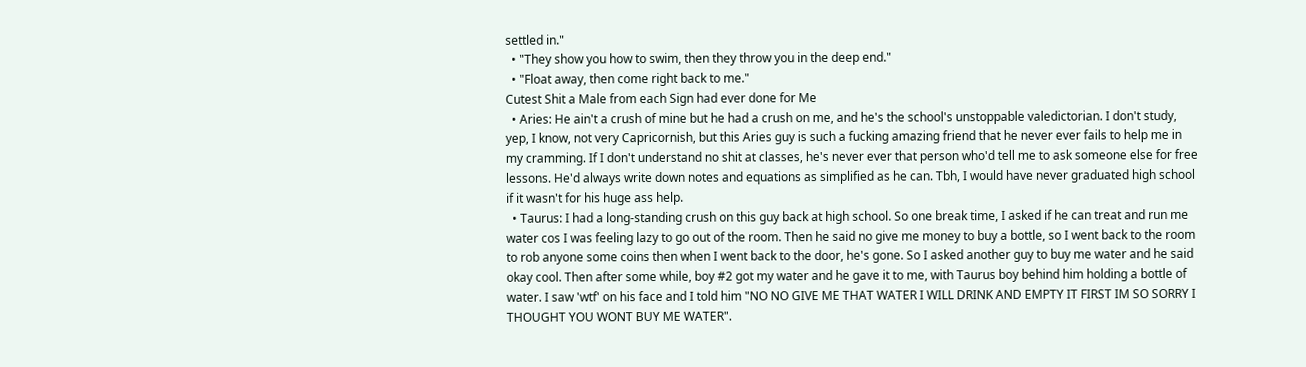settled in."
  • "They show you how to swim, then they throw you in the deep end."
  • "Float away, then come right back to me."
Cutest Shit a Male from each Sign had ever done for Me
  • Aries: He ain't a crush of mine but he had a crush on me, and he's the school's unstoppable valedictorian. I don't study, yep, I know, not very Capricornish, but this Aries guy is such a fucking amazing friend that he never ever fails to help me in my cramming. If I don't understand no shit at classes, he's never ever that person who'd tell me to ask someone else for free lessons. He'd always write down notes and equations as simplified as he can. Tbh, I would have never graduated high school if it wasn't for his huge ass help.
  • Taurus: I had a long-standing crush on this guy back at high school. So one break time, I asked if he can treat and run me water cos I was feeling lazy to go out of the room. Then he said no give me money to buy a bottle, so I went back to the room to rob anyone some coins then when I went back to the door, he's gone. So I asked another guy to buy me water and he said okay cool. Then after some while, boy #2 got my water and he gave it to me, with Taurus boy behind him holding a bottle of water. I saw 'wtf' on his face and I told him "NO NO GIVE ME THAT WATER I WILL DRINK AND EMPTY IT FIRST IM SO SORRY I THOUGHT YOU WONT BUY ME WATER".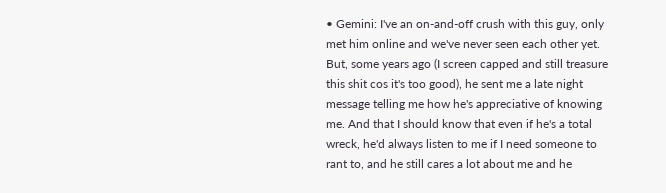• Gemini: I've an on-and-off crush with this guy, only met him online and we've never seen each other yet. But, some years ago (I screen capped and still treasure this shit cos it's too good), he sent me a late night message telling me how he's appreciative of knowing me. And that I should know that even if he's a total wreck, he'd always listen to me if I need someone to rant to, and he still cares a lot about me and he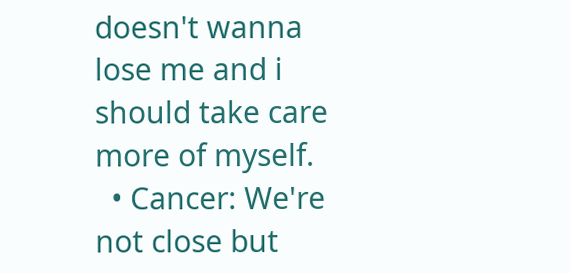doesn't wanna lose me and i should take care more of myself.
  • Cancer: We're not close but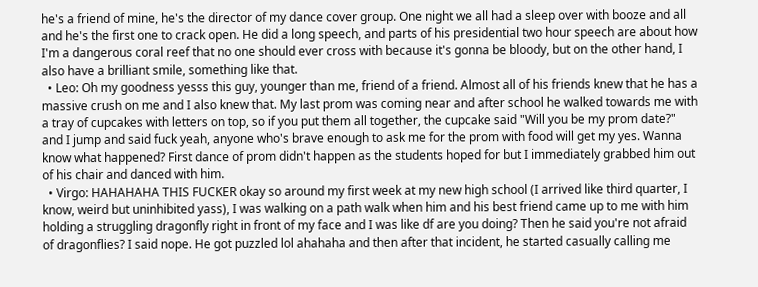he's a friend of mine, he's the director of my dance cover group. One night we all had a sleep over with booze and all and he's the first one to crack open. He did a long speech, and parts of his presidential two hour speech are about how I'm a dangerous coral reef that no one should ever cross with because it's gonna be bloody, but on the other hand, I also have a brilliant smile, something like that.
  • Leo: Oh my goodness yesss this guy, younger than me, friend of a friend. Almost all of his friends knew that he has a massive crush on me and I also knew that. My last prom was coming near and after school he walked towards me with a tray of cupcakes with letters on top, so if you put them all together, the cupcake said "Will you be my prom date?" and I jump and said fuck yeah, anyone who's brave enough to ask me for the prom with food will get my yes. Wanna know what happened? First dance of prom didn't happen as the students hoped for but I immediately grabbed him out of his chair and danced with him.
  • Virgo: HAHAHAHA THIS FUCKER okay so around my first week at my new high school (I arrived like third quarter, I know, weird but uninhibited yass), I was walking on a path walk when him and his best friend came up to me with him holding a struggling dragonfly right in front of my face and I was like df are you doing? Then he said you're not afraid of dragonflies? I said nope. He got puzzled lol ahahaha and then after that incident, he started casually calling me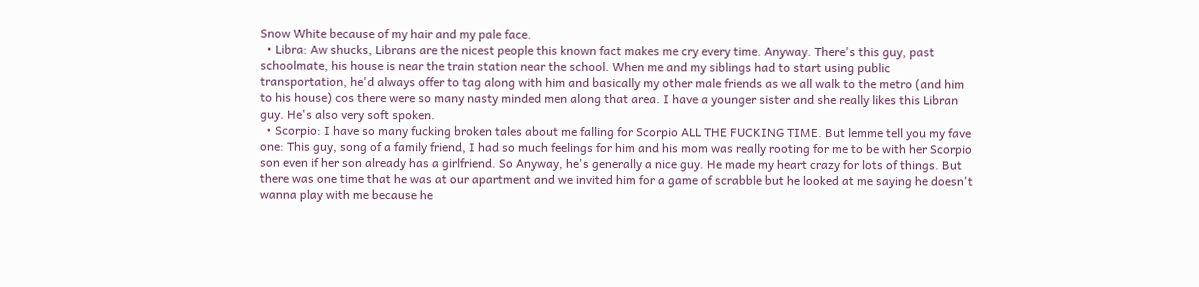Snow White because of my hair and my pale face.
  • Libra: Aw shucks, Librans are the nicest people this known fact makes me cry every time. Anyway. There's this guy, past schoolmate, his house is near the train station near the school. When me and my siblings had to start using public transportation, he'd always offer to tag along with him and basically my other male friends as we all walk to the metro (and him to his house) cos there were so many nasty minded men along that area. I have a younger sister and she really likes this Libran guy. He's also very soft spoken.
  • Scorpio: I have so many fucking broken tales about me falling for Scorpio ALL THE FUCKING TIME. But lemme tell you my fave one: This guy, song of a family friend, I had so much feelings for him and his mom was really rooting for me to be with her Scorpio son even if her son already has a girlfriend. So Anyway, he's generally a nice guy. He made my heart crazy for lots of things. But there was one time that he was at our apartment and we invited him for a game of scrabble but he looked at me saying he doesn't wanna play with me because he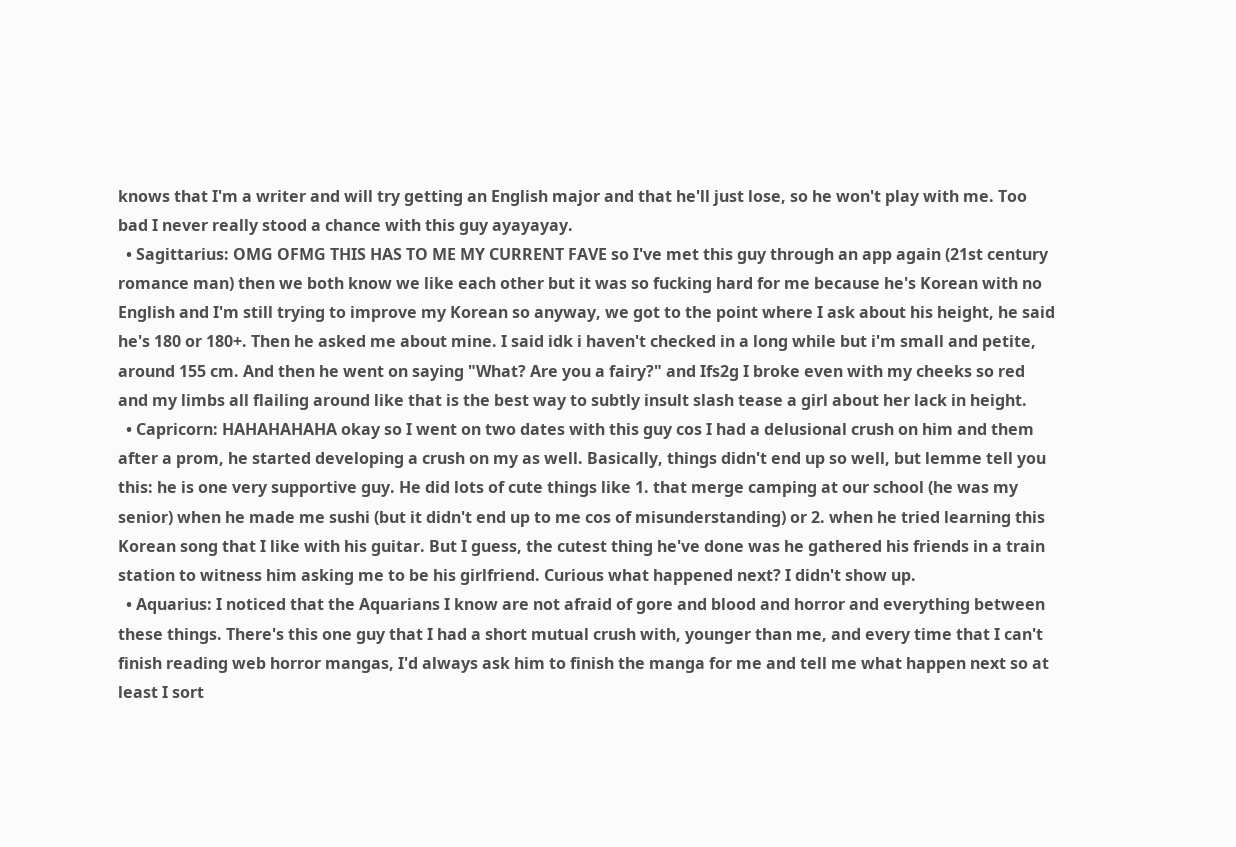knows that I'm a writer and will try getting an English major and that he'll just lose, so he won't play with me. Too bad I never really stood a chance with this guy ayayayay.
  • Sagittarius: OMG OFMG THIS HAS TO ME MY CURRENT FAVE so I've met this guy through an app again (21st century romance man) then we both know we like each other but it was so fucking hard for me because he's Korean with no English and I'm still trying to improve my Korean so anyway, we got to the point where I ask about his height, he said he's 180 or 180+. Then he asked me about mine. I said idk i haven't checked in a long while but i'm small and petite, around 155 cm. And then he went on saying "What? Are you a fairy?" and Ifs2g I broke even with my cheeks so red and my limbs all flailing around like that is the best way to subtly insult slash tease a girl about her lack in height.
  • Capricorn: HAHAHAHAHA okay so I went on two dates with this guy cos I had a delusional crush on him and them after a prom, he started developing a crush on my as well. Basically, things didn't end up so well, but lemme tell you this: he is one very supportive guy. He did lots of cute things like 1. that merge camping at our school (he was my senior) when he made me sushi (but it didn't end up to me cos of misunderstanding) or 2. when he tried learning this Korean song that I like with his guitar. But I guess, the cutest thing he've done was he gathered his friends in a train station to witness him asking me to be his girlfriend. Curious what happened next? I didn't show up.
  • Aquarius: I noticed that the Aquarians I know are not afraid of gore and blood and horror and everything between these things. There's this one guy that I had a short mutual crush with, younger than me, and every time that I can't finish reading web horror mangas, I'd always ask him to finish the manga for me and tell me what happen next so at least I sort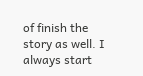of finish the story as well. I always start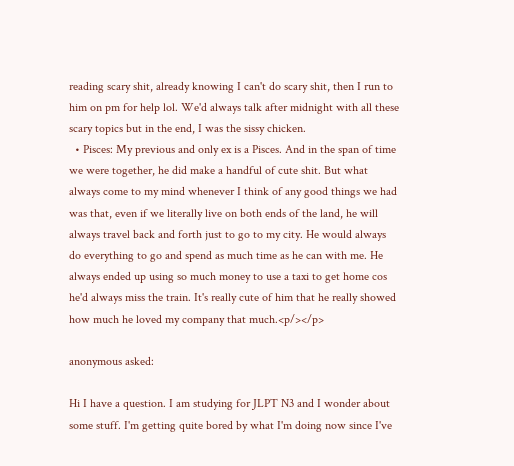reading scary shit, already knowing I can't do scary shit, then I run to him on pm for help lol. We'd always talk after midnight with all these scary topics but in the end, I was the sissy chicken.
  • Pisces: My previous and only ex is a Pisces. And in the span of time we were together, he did make a handful of cute shit. But what always come to my mind whenever I think of any good things we had was that, even if we literally live on both ends of the land, he will always travel back and forth just to go to my city. He would always do everything to go and spend as much time as he can with me. He always ended up using so much money to use a taxi to get home cos he'd always miss the train. It's really cute of him that he really showed how much he loved my company that much.<p/></p>

anonymous asked:

Hi I have a question. I am studying for JLPT N3 and I wonder about some stuff. I'm getting quite bored by what I'm doing now since I've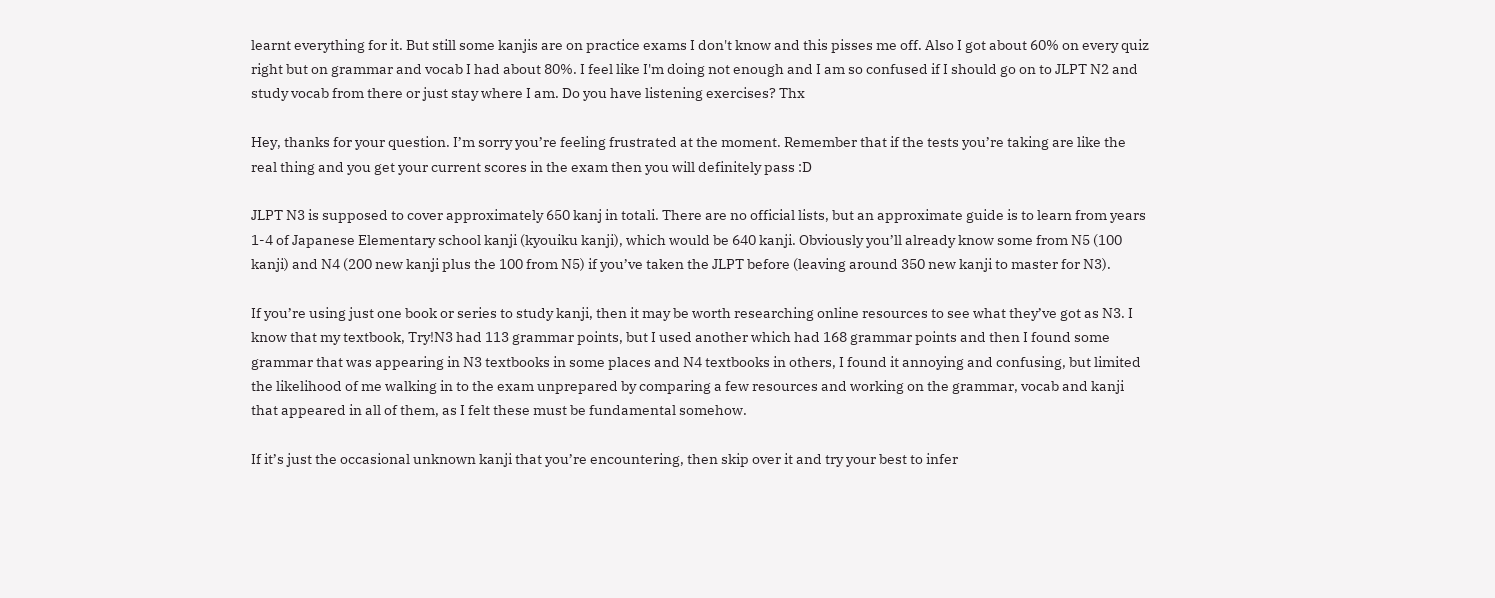learnt everything for it. But still some kanjis are on practice exams I don't know and this pisses me off. Also I got about 60% on every quiz right but on grammar and vocab I had about 80%. I feel like I'm doing not enough and I am so confused if I should go on to JLPT N2 and study vocab from there or just stay where I am. Do you have listening exercises? Thx

Hey, thanks for your question. I’m sorry you’re feeling frustrated at the moment. Remember that if the tests you’re taking are like the real thing and you get your current scores in the exam then you will definitely pass :D

JLPT N3 is supposed to cover approximately 650 kanj in totali. There are no official lists, but an approximate guide is to learn from years 1-4 of Japanese Elementary school kanji (kyouiku kanji), which would be 640 kanji. Obviously you’ll already know some from N5 (100 kanji) and N4 (200 new kanji plus the 100 from N5) if you’ve taken the JLPT before (leaving around 350 new kanji to master for N3).

If you’re using just one book or series to study kanji, then it may be worth researching online resources to see what they’ve got as N3. I know that my textbook, Try!N3 had 113 grammar points, but I used another which had 168 grammar points and then I found some grammar that was appearing in N3 textbooks in some places and N4 textbooks in others, I found it annoying and confusing, but limited the likelihood of me walking in to the exam unprepared by comparing a few resources and working on the grammar, vocab and kanji that appeared in all of them, as I felt these must be fundamental somehow.

If it’s just the occasional unknown kanji that you’re encountering, then skip over it and try your best to infer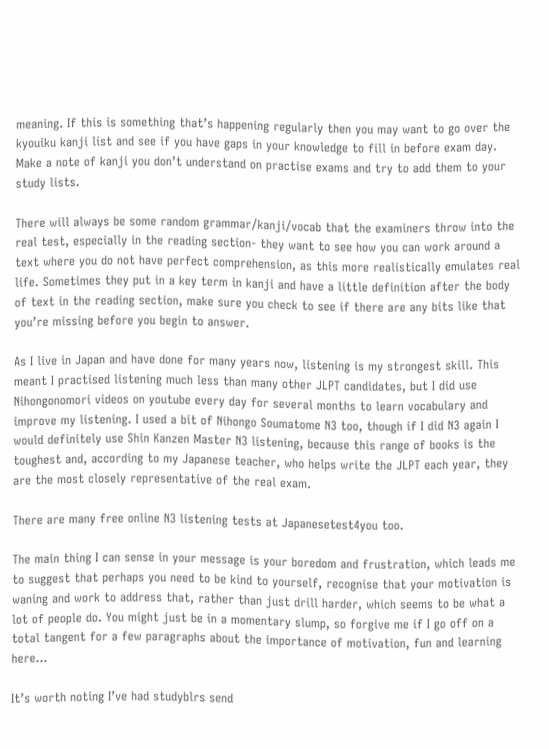meaning. If this is something that’s happening regularly then you may want to go over the kyouiku kanji list and see if you have gaps in your knowledge to fill in before exam day. Make a note of kanji you don’t understand on practise exams and try to add them to your study lists.

There will always be some random grammar/kanji/vocab that the examiners throw into the real test, especially in the reading section- they want to see how you can work around a text where you do not have perfect comprehension, as this more realistically emulates real life. Sometimes they put in a key term in kanji and have a little definition after the body of text in the reading section, make sure you check to see if there are any bits like that you’re missing before you begin to answer.

As I live in Japan and have done for many years now, listening is my strongest skill. This meant I practised listening much less than many other JLPT candidates, but I did use Nihongonomori videos on youtube every day for several months to learn vocabulary and improve my listening. I used a bit of Nihongo Soumatome N3 too, though if I did N3 again I would definitely use Shin Kanzen Master N3 listening, because this range of books is the toughest and, according to my Japanese teacher, who helps write the JLPT each year, they are the most closely representative of the real exam.

There are many free online N3 listening tests at Japanesetest4you too.

The main thing I can sense in your message is your boredom and frustration, which leads me to suggest that perhaps you need to be kind to yourself, recognise that your motivation is waning and work to address that, rather than just drill harder, which seems to be what a lot of people do. You might just be in a momentary slump, so forgive me if I go off on a total tangent for a few paragraphs about the importance of motivation, fun and learning here…

It’s worth noting I’ve had studyblrs send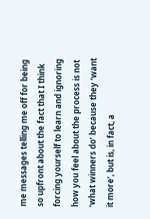me messages telling me off for being so upfront about the fact that I think forcing yourself to learn and ignoring how you feel about the process is not ‘what winners do’ because they ‘want it more’, but is, in fact, a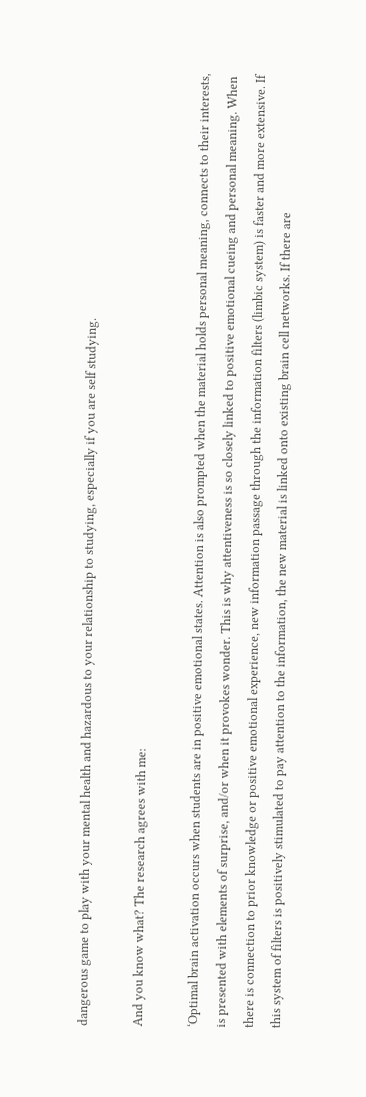dangerous game to play with your mental health and hazardous to your relationship to studying, especially if you are self studying.

And you know what? The research agrees with me:

‘Optimal brain activation occurs when students are in positive emotional states. Attention is also prompted when the material holds personal meaning, connects to their interests, is presented with elements of surprise, and/or when it provokes wonder. This is why attentiveness is so closely linked to positive emotional cueing and personal meaning. When there is connection to prior knowledge or positive emotional experience, new information passage through the information filters (limbic system) is faster and more extensive. If this system of filters is positively stimulated to pay attention to the information, the new material is linked onto existing brain cell networks. If there are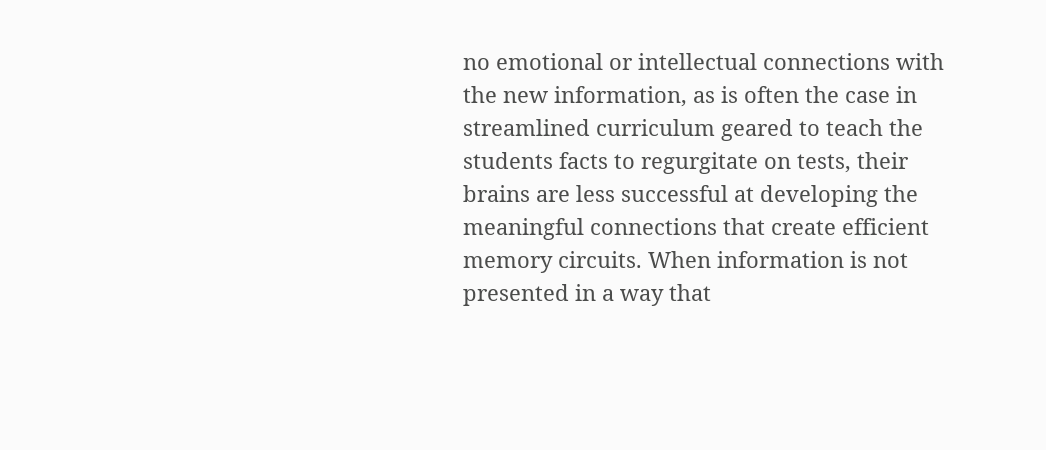no emotional or intellectual connections with the new information, as is often the case in streamlined curriculum geared to teach the students facts to regurgitate on tests, their brains are less successful at developing the meaningful connections that create efficient memory circuits. When information is not presented in a way that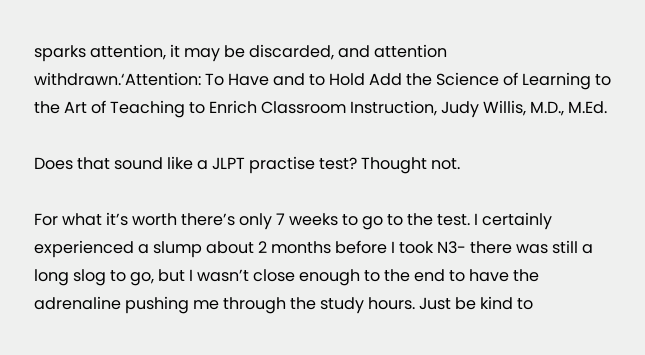sparks attention, it may be discarded, and attention withdrawn.‘Attention: To Have and to Hold Add the Science of Learning to the Art of Teaching to Enrich Classroom Instruction, Judy Willis, M.D., M.Ed.

Does that sound like a JLPT practise test? Thought not.

For what it’s worth there’s only 7 weeks to go to the test. I certainly experienced a slump about 2 months before I took N3- there was still a long slog to go, but I wasn’t close enough to the end to have the adrenaline pushing me through the study hours. Just be kind to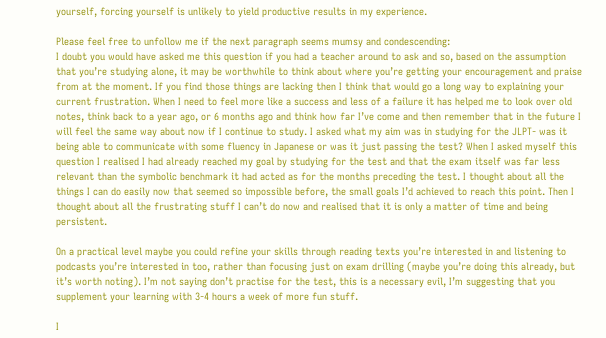yourself, forcing yourself is unlikely to yield productive results in my experience.

Please feel free to unfollow me if the next paragraph seems mumsy and condescending:
I doubt you would have asked me this question if you had a teacher around to ask and so, based on the assumption that you’re studying alone, it may be worthwhile to think about where you’re getting your encouragement and praise from at the moment. If you find those things are lacking then I think that would go a long way to explaining your current frustration. When I need to feel more like a success and less of a failure it has helped me to look over old notes, think back to a year ago, or 6 months ago and think how far I’ve come and then remember that in the future I will feel the same way about now if I continue to study. I asked what my aim was in studying for the JLPT- was it being able to communicate with some fluency in Japanese or was it just passing the test? When I asked myself this question I realised I had already reached my goal by studying for the test and that the exam itself was far less relevant than the symbolic benchmark it had acted as for the months preceding the test. I thought about all the things I can do easily now that seemed so impossible before, the small goals I’d achieved to reach this point. Then I thought about all the frustrating stuff I can’t do now and realised that it is only a matter of time and being persistent.

On a practical level maybe you could refine your skills through reading texts you’re interested in and listening to podcasts you’re interested in too, rather than focusing just on exam drilling (maybe you’re doing this already, but it’s worth noting). I’m not saying don’t practise for the test, this is a necessary evil, I’m suggesting that you supplement your learning with 3-4 hours a week of more fun stuff.

I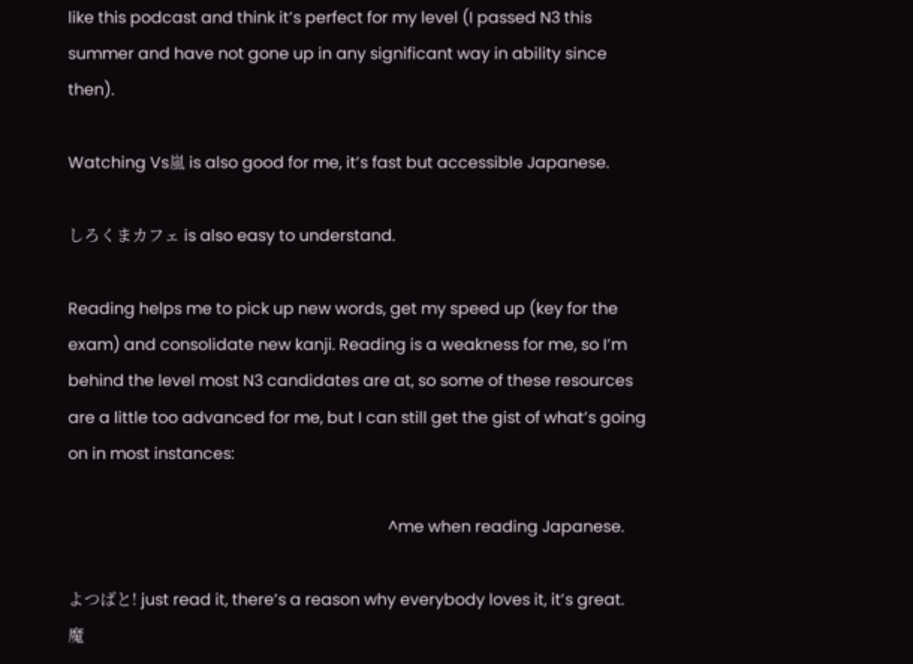like this podcast and think it’s perfect for my level (I passed N3 this summer and have not gone up in any significant way in ability since then).

Watching Vs嵐 is also good for me, it’s fast but accessible Japanese.

しろくまカフェ is also easy to understand.

Reading helps me to pick up new words, get my speed up (key for the exam) and consolidate new kanji. Reading is a weakness for me, so I’m behind the level most N3 candidates are at, so some of these resources are a little too advanced for me, but I can still get the gist of what’s going on in most instances:

                                                                                ^me when reading Japanese.

よつばと! just read it, there’s a reason why everybody loves it, it’s great.
魔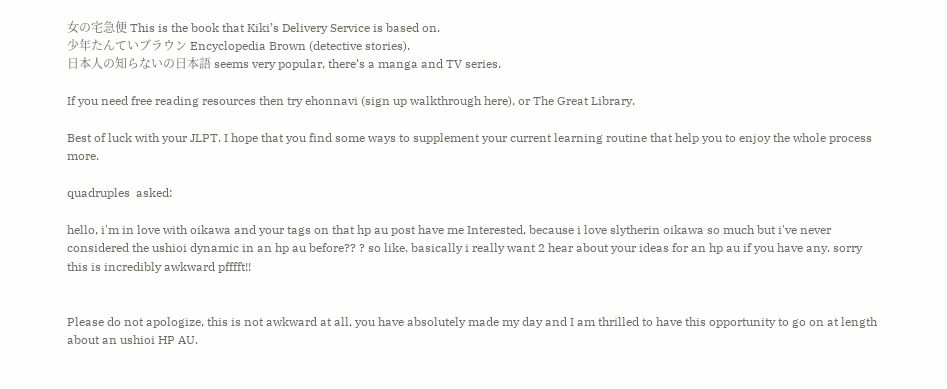女の宅急便 This is the book that Kiki’s Delivery Service is based on.
少年たんていブラウン Encyclopedia Brown (detective stories).
日本人の知らないの日本語 seems very popular, there’s a manga and TV series.

If you need free reading resources then try ehonnavi (sign up walkthrough here), or The Great Library.

Best of luck with your JLPT. I hope that you find some ways to supplement your current learning routine that help you to enjoy the whole process more.

quadruples  asked:

hello, i'm in love with oikawa and your tags on that hp au post have me Interested, because i love slytherin oikawa so much but i've never considered the ushioi dynamic in an hp au before?? ? so like. basically i really want 2 hear about your ideas for an hp au if you have any. sorry this is incredibly awkward pfffft!!


Please do not apologize, this is not awkward at all, you have absolutely made my day and I am thrilled to have this opportunity to go on at length about an ushioi HP AU.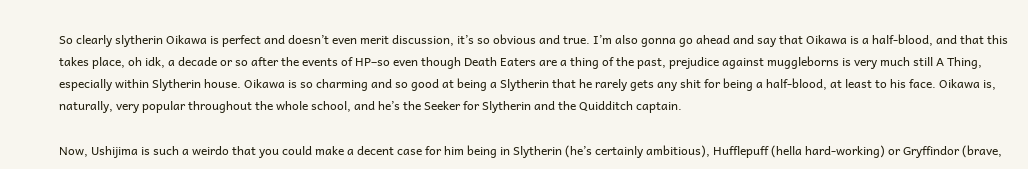So clearly slytherin Oikawa is perfect and doesn’t even merit discussion, it’s so obvious and true. I’m also gonna go ahead and say that Oikawa is a half-blood, and that this takes place, oh idk, a decade or so after the events of HP–so even though Death Eaters are a thing of the past, prejudice against muggleborns is very much still A Thing, especially within Slytherin house. Oikawa is so charming and so good at being a Slytherin that he rarely gets any shit for being a half-blood, at least to his face. Oikawa is, naturally, very popular throughout the whole school, and he’s the Seeker for Slytherin and the Quidditch captain.

Now, Ushijima is such a weirdo that you could make a decent case for him being in Slytherin (he’s certainly ambitious), Hufflepuff (hella hard-working) or Gryffindor (brave,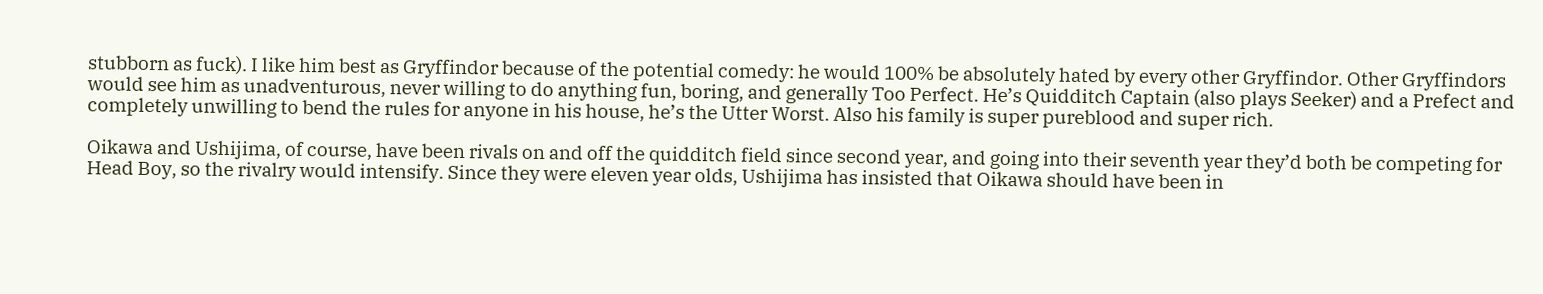stubborn as fuck). I like him best as Gryffindor because of the potential comedy: he would 100% be absolutely hated by every other Gryffindor. Other Gryffindors would see him as unadventurous, never willing to do anything fun, boring, and generally Too Perfect. He’s Quidditch Captain (also plays Seeker) and a Prefect and completely unwilling to bend the rules for anyone in his house, he’s the Utter Worst. Also his family is super pureblood and super rich.

Oikawa and Ushijima, of course, have been rivals on and off the quidditch field since second year, and going into their seventh year they’d both be competing for Head Boy, so the rivalry would intensify. Since they were eleven year olds, Ushijima has insisted that Oikawa should have been in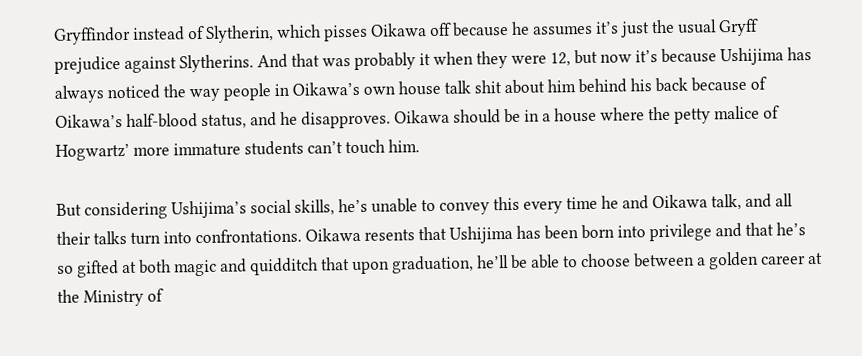Gryffindor instead of Slytherin, which pisses Oikawa off because he assumes it’s just the usual Gryff prejudice against Slytherins. And that was probably it when they were 12, but now it’s because Ushijima has always noticed the way people in Oikawa’s own house talk shit about him behind his back because of Oikawa’s half-blood status, and he disapproves. Oikawa should be in a house where the petty malice of Hogwartz’ more immature students can’t touch him.

But considering Ushijima’s social skills, he’s unable to convey this every time he and Oikawa talk, and all their talks turn into confrontations. Oikawa resents that Ushijima has been born into privilege and that he’s so gifted at both magic and quidditch that upon graduation, he’ll be able to choose between a golden career at the Ministry of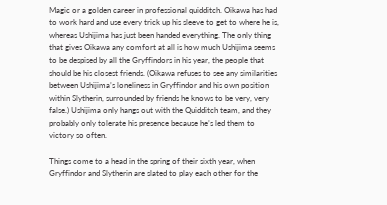Magic or a golden career in professional quidditch. Oikawa has had to work hard and use every trick up his sleeve to get to where he is, whereas Ushijima has just been handed everything. The only thing that gives Oikawa any comfort at all is how much Ushijima seems to be despised by all the Gryffindors in his year, the people that should be his closest friends. (Oikawa refuses to see any similarities between Ushijima’s loneliness in Gryffindor and his own position within Slytherin, surrounded by friends he knows to be very, very false.) Ushijima only hangs out with the Quidditch team, and they probably only tolerate his presence because he’s led them to victory so often.

Things come to a head in the spring of their sixth year, when Gryffindor and Slytherin are slated to play each other for the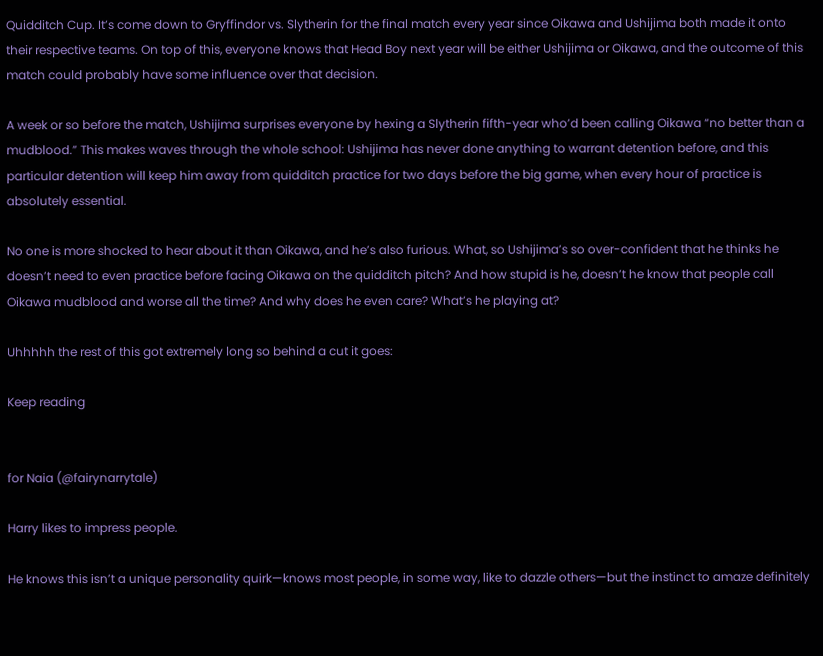Quidditch Cup. It’s come down to Gryffindor vs. Slytherin for the final match every year since Oikawa and Ushijima both made it onto their respective teams. On top of this, everyone knows that Head Boy next year will be either Ushijima or Oikawa, and the outcome of this match could probably have some influence over that decision.

A week or so before the match, Ushijima surprises everyone by hexing a Slytherin fifth-year who’d been calling Oikawa “no better than a mudblood.” This makes waves through the whole school: Ushijima has never done anything to warrant detention before, and this particular detention will keep him away from quidditch practice for two days before the big game, when every hour of practice is absolutely essential.

No one is more shocked to hear about it than Oikawa, and he’s also furious. What, so Ushijima’s so over-confident that he thinks he doesn’t need to even practice before facing Oikawa on the quidditch pitch? And how stupid is he, doesn’t he know that people call Oikawa mudblood and worse all the time? And why does he even care? What’s he playing at?

Uhhhhh the rest of this got extremely long so behind a cut it goes:

Keep reading


for Naia (@fairynarrytale)

Harry likes to impress people.

He knows this isn’t a unique personality quirk—knows most people, in some way, like to dazzle others—but the instinct to amaze definitely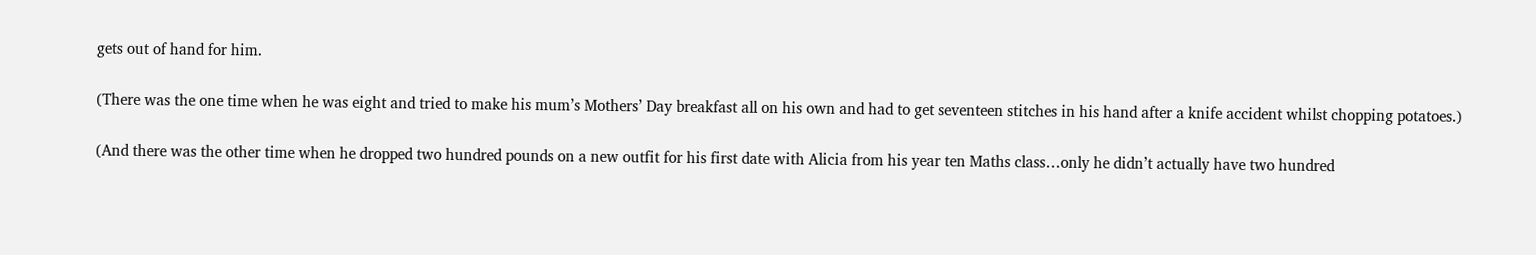gets out of hand for him.

(There was the one time when he was eight and tried to make his mum’s Mothers’ Day breakfast all on his own and had to get seventeen stitches in his hand after a knife accident whilst chopping potatoes.)

(And there was the other time when he dropped two hundred pounds on a new outfit for his first date with Alicia from his year ten Maths class…only he didn’t actually have two hundred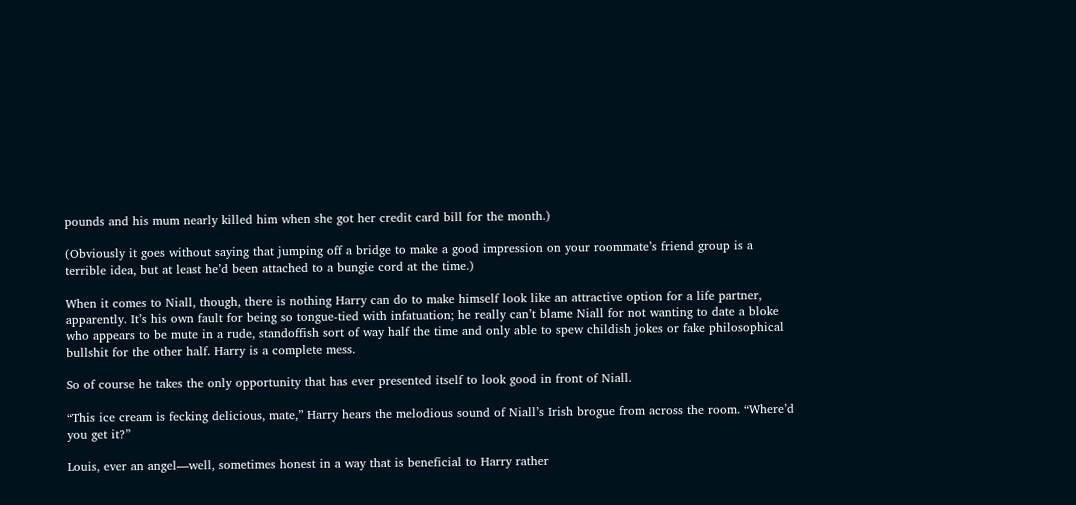pounds and his mum nearly killed him when she got her credit card bill for the month.)

(Obviously it goes without saying that jumping off a bridge to make a good impression on your roommate’s friend group is a terrible idea, but at least he’d been attached to a bungie cord at the time.)

When it comes to Niall, though, there is nothing Harry can do to make himself look like an attractive option for a life partner, apparently. It’s his own fault for being so tongue-tied with infatuation; he really can’t blame Niall for not wanting to date a bloke who appears to be mute in a rude, standoffish sort of way half the time and only able to spew childish jokes or fake philosophical bullshit for the other half. Harry is a complete mess.

So of course he takes the only opportunity that has ever presented itself to look good in front of Niall.

“This ice cream is fecking delicious, mate,” Harry hears the melodious sound of Niall’s Irish brogue from across the room. “Where’d you get it?”

Louis, ever an angel—well, sometimes honest in a way that is beneficial to Harry rather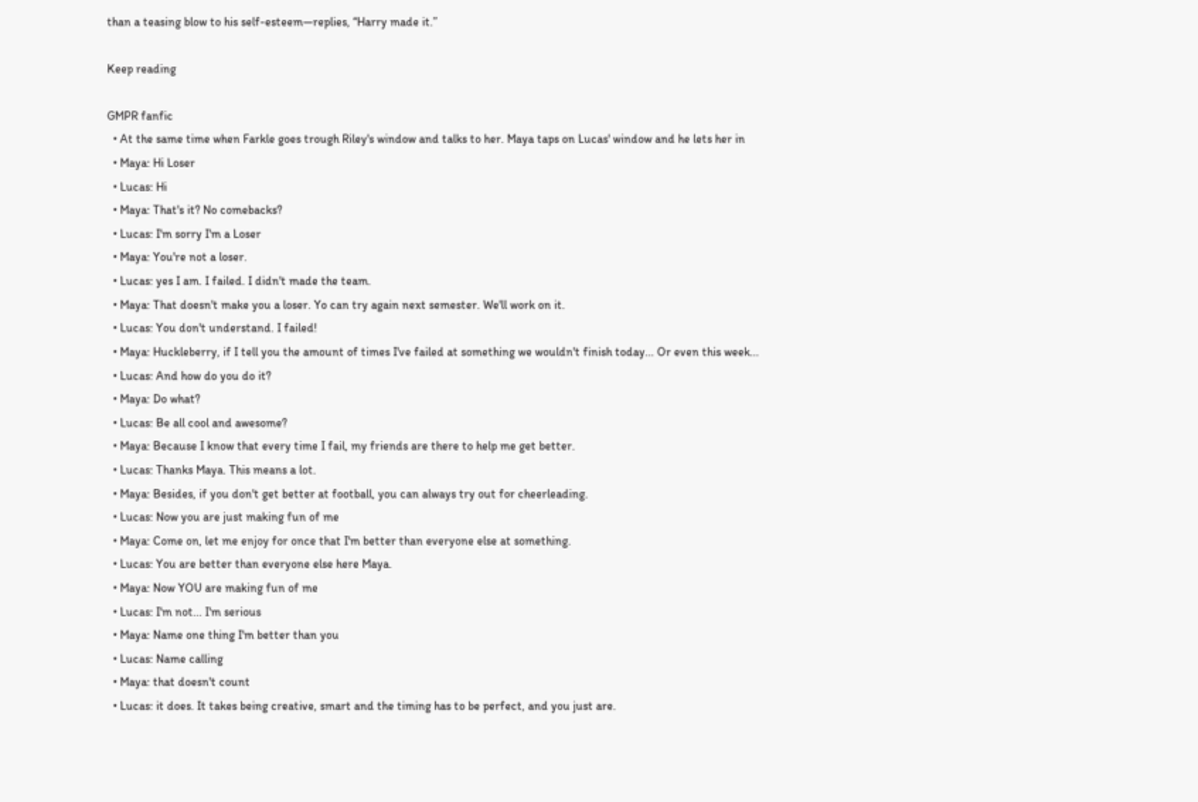than a teasing blow to his self-esteem—replies, “Harry made it.”

Keep reading

GMPR fanfic
  • At the same time when Farkle goes trough Riley's window and talks to her. Maya taps on Lucas' window and he lets her in
  • Maya: Hi Loser
  • Lucas: Hi
  • Maya: That's it? No comebacks?
  • Lucas: I'm sorry I'm a Loser
  • Maya: You're not a loser.
  • Lucas: yes I am. I failed. I didn't made the team.
  • Maya: That doesn't make you a loser. Yo can try again next semester. We'll work on it.
  • Lucas: You don't understand. I failed!
  • Maya: Huckleberry, if I tell you the amount of times I've failed at something we wouldn't finish today... Or even this week...
  • Lucas: And how do you do it?
  • Maya: Do what?
  • Lucas: Be all cool and awesome?
  • Maya: Because I know that every time I fail, my friends are there to help me get better.
  • Lucas: Thanks Maya. This means a lot.
  • Maya: Besides, if you don't get better at football, you can always try out for cheerleading.
  • Lucas: Now you are just making fun of me
  • Maya: Come on, let me enjoy for once that I'm better than everyone else at something.
  • Lucas: You are better than everyone else here Maya.
  • Maya: Now YOU are making fun of me
  • Lucas: I'm not... I'm serious
  • Maya: Name one thing I'm better than you
  • Lucas: Name calling
  • Maya: that doesn't count
  • Lucas: it does. It takes being creative, smart and the timing has to be perfect, and you just are.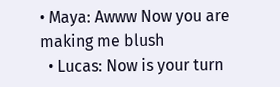• Maya: Awww Now you are making me blush
  • Lucas: Now is your turn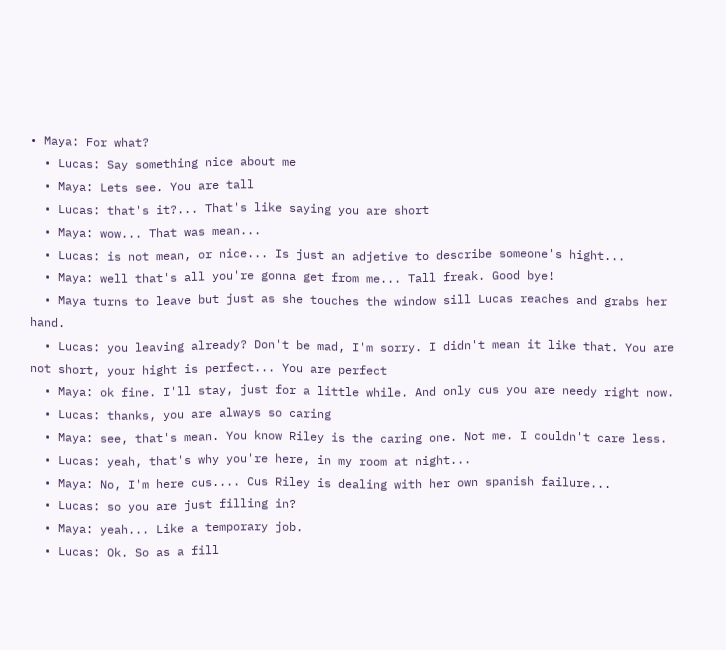• Maya: For what?
  • Lucas: Say something nice about me
  • Maya: Lets see. You are tall
  • Lucas: that's it?... That's like saying you are short
  • Maya: wow... That was mean...
  • Lucas: is not mean, or nice... Is just an adjetive to describe someone's hight...
  • Maya: well that's all you're gonna get from me... Tall freak. Good bye!
  • Maya turns to leave but just as she touches the window sill Lucas reaches and grabs her hand.
  • Lucas: you leaving already? Don't be mad, I'm sorry. I didn't mean it like that. You are not short, your hight is perfect... You are perfect
  • Maya: ok fine. I'll stay, just for a little while. And only cus you are needy right now.
  • Lucas: thanks, you are always so caring
  • Maya: see, that's mean. You know Riley is the caring one. Not me. I couldn't care less.
  • Lucas: yeah, that's why you're here, in my room at night...
  • Maya: No, I'm here cus.... Cus Riley is dealing with her own spanish failure...
  • Lucas: so you are just filling in?
  • Maya: yeah... Like a temporary job.
  • Lucas: Ok. So as a fill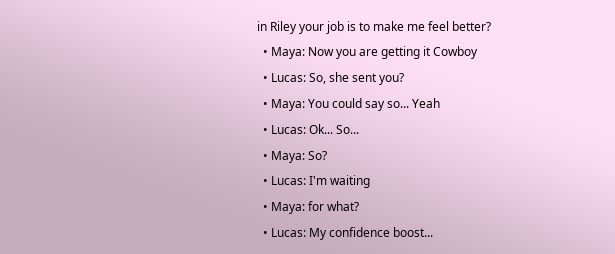in Riley your job is to make me feel better?
  • Maya: Now you are getting it Cowboy
  • Lucas: So, she sent you?
  • Maya: You could say so... Yeah
  • Lucas: Ok... So...
  • Maya: So?
  • Lucas: I'm waiting
  • Maya: for what?
  • Lucas: My confidence boost...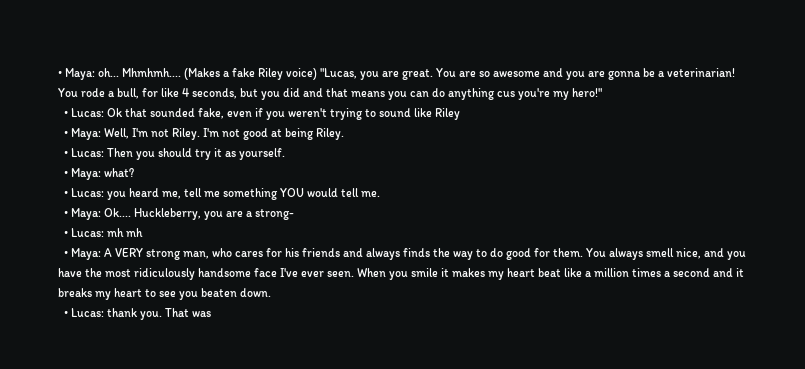• Maya: oh... Mhmhmh.... (Makes a fake Riley voice) "Lucas, you are great. You are so awesome and you are gonna be a veterinarian! You rode a bull, for like 4 seconds, but you did and that means you can do anything cus you're my hero!"
  • Lucas: Ok that sounded fake, even if you weren't trying to sound like Riley
  • Maya: Well, I'm not Riley. I'm not good at being Riley.
  • Lucas: Then you should try it as yourself.
  • Maya: what?
  • Lucas: you heard me, tell me something YOU would tell me.
  • Maya: Ok.... Huckleberry, you are a strong-
  • Lucas: mh mh
  • Maya: A VERY strong man, who cares for his friends and always finds the way to do good for them. You always smell nice, and you have the most ridiculously handsome face I've ever seen. When you smile it makes my heart beat like a million times a second and it breaks my heart to see you beaten down.
  • Lucas: thank you. That was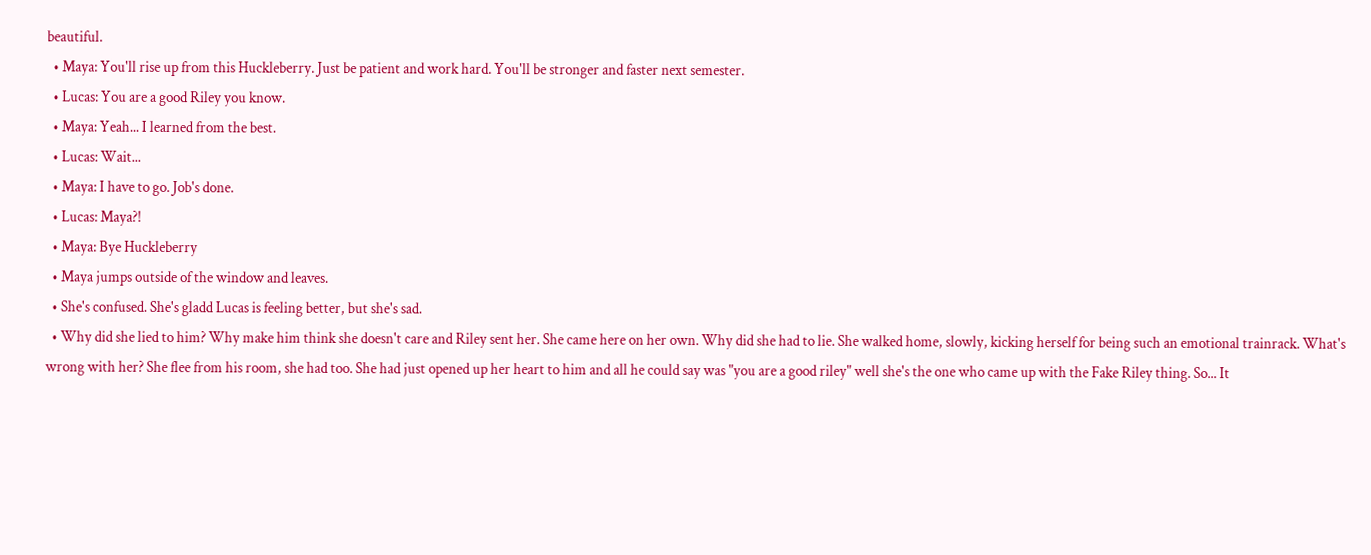beautiful.
  • Maya: You'll rise up from this Huckleberry. Just be patient and work hard. You'll be stronger and faster next semester.
  • Lucas: You are a good Riley you know.
  • Maya: Yeah... I learned from the best.
  • Lucas: Wait...
  • Maya: I have to go. Job's done.
  • Lucas: Maya?!
  • Maya: Bye Huckleberry
  • Maya jumps outside of the window and leaves.
  • She's confused. She's gladd Lucas is feeling better, but she's sad.
  • Why did she lied to him? Why make him think she doesn't care and Riley sent her. She came here on her own. Why did she had to lie. She walked home, slowly, kicking herself for being such an emotional trainrack. What's wrong with her? She flee from his room, she had too. She had just opened up her heart to him and all he could say was "you are a good riley" well she's the one who came up with the Fake Riley thing. So... It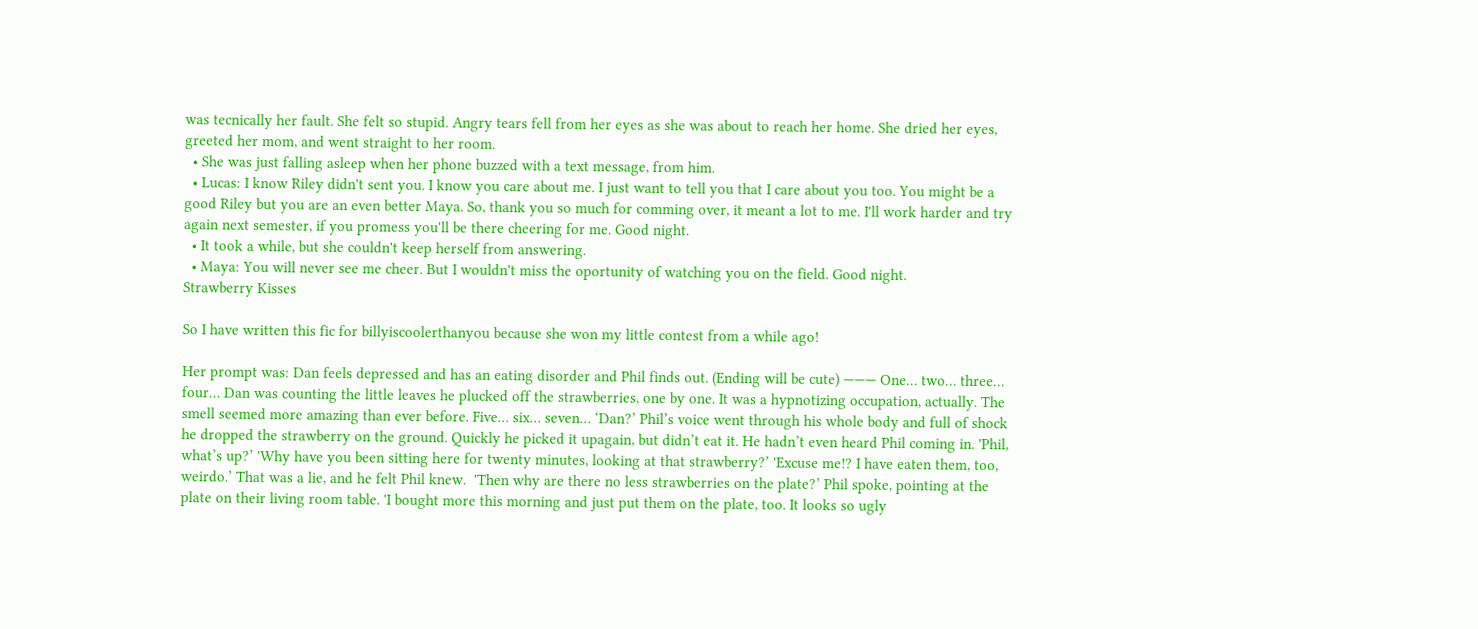was tecnically her fault. She felt so stupid. Angry tears fell from her eyes as she was about to reach her home. She dried her eyes, greeted her mom, and went straight to her room.
  • She was just falling asleep when her phone buzzed with a text message, from him.
  • Lucas: I know Riley didn't sent you. I know you care about me. I just want to tell you that I care about you too. You might be a good Riley but you are an even better Maya. So, thank you so much for comming over, it meant a lot to me. I'll work harder and try again next semester, if you promess you'll be there cheering for me. Good night.
  • It took a while, but she couldn't keep herself from answering.
  • Maya: You will never see me cheer. But I wouldn't miss the oportunity of watching you on the field. Good night.
Strawberry Kisses

So I have written this fic for billyiscoolerthanyou because she won my little contest from a while ago!

Her prompt was: Dan feels depressed and has an eating disorder and Phil finds out. (Ending will be cute) ——— One… two… three… four… Dan was counting the little leaves he plucked off the strawberries, one by one. It was a hypnotizing occupation, actually. The smell seemed more amazing than ever before. Five… six… seven… ‘Dan?’ Phil’s voice went through his whole body and full of shock he dropped the strawberry on the ground. Quickly he picked it upagain, but didn’t eat it. He hadn’t even heard Phil coming in. 'Phil, what’s up?’ 'Why have you been sitting here for twenty minutes, looking at that strawberry?’ 'Excuse me!? I have eaten them, too, weirdo.’ That was a lie, and he felt Phil knew.  'Then why are there no less strawberries on the plate?’ Phil spoke, pointing at the plate on their living room table. 'I bought more this morning and just put them on the plate, too. It looks so ugly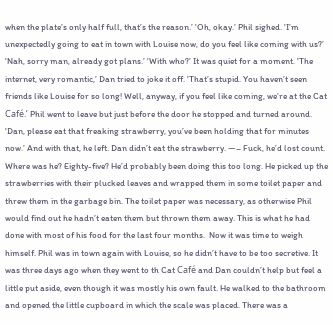when the plate’s only half full, that’s the reason.’ 'Oh, okay.’ Phil sighed. 'I’m unexpectedly going to eat in town with Louise now, do you feel like coming with us?’ 'Nah, sorry man, already got plans.’ 'With who?’ It was quiet for a moment. 'The internet, very romantic,’ Dan tried to joke it off. 'That’s stupid. You haven’t seen friends like Louise for so long! Well, anyway, if you feel like coming, we’re at the Cat Café.’ Phil went to leave but just before the door he stopped and turned around. 'Dan, please eat that freaking strawberry, you’ve been holding that for minutes now.’ And with that, he left. Dan didn’t eat the strawberry. —– Fuck, he’d lost count. Where was he? Eighty-five? He’d probably been doing this too long. He picked up the strawberries with their plucked leaves and wrapped them in some toilet paper and threw them in the garbage bin. The toilet paper was necessary, as otherwise Phil would find out he hadn’t eaten them but thrown them away. This is what he had done with most of his food for the last four months.  Now it was time to weigh himself. Phil was in town again with Louise, so he didn’t have to be too secretive. It was three days ago when they went to th Cat Café and Dan couldn’t help but feel a little put aside, even though it was mostly his own fault. He walked to the bathroom and opened the little cupboard in which the scale was placed. There was a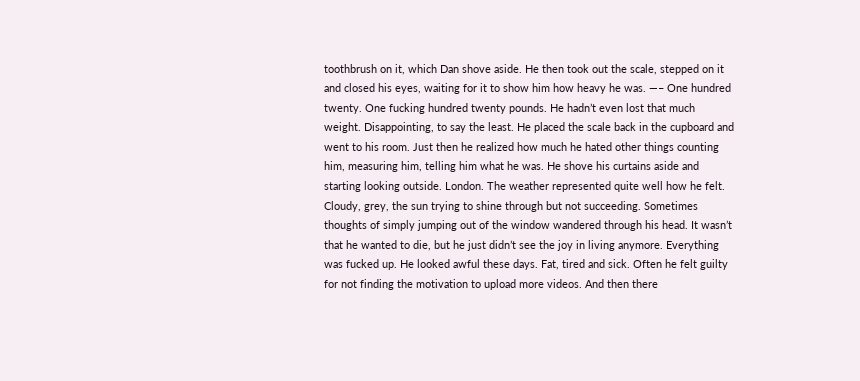toothbrush on it, which Dan shove aside. He then took out the scale, stepped on it and closed his eyes, waiting for it to show him how heavy he was. —– One hundred twenty. One fucking hundred twenty pounds. He hadn’t even lost that much weight. Disappointing, to say the least. He placed the scale back in the cupboard and went to his room. Just then he realized how much he hated other things counting him, measuring him, telling him what he was. He shove his curtains aside and starting looking outside. London. The weather represented quite well how he felt. Cloudy, grey, the sun trying to shine through but not succeeding. Sometimes thoughts of simply jumping out of the window wandered through his head. It wasn’t that he wanted to die, but he just didn’t see the joy in living anymore. Everything was fucked up. He looked awful these days. Fat, tired and sick. Often he felt guilty for not finding the motivation to upload more videos. And then there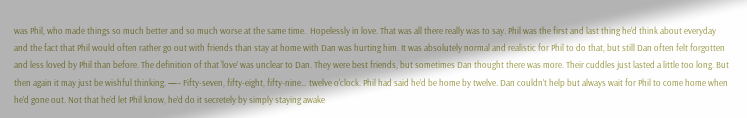was Phil, who made things so much better and so much worse at the same time.  Hopelessly in love. That was all there really was to say. Phil was the first and last thing he’d think about everyday and the fact that Phil would often rather go out with friends than stay at home with Dan was hurting him. It was absolutely normal and realistic for Phil to do that, but still Dan often felt forgotten and less loved by Phil than before. The definition of that 'love’ was unclear to Dan. They were best friends, but sometimes Dan thought there was more. Their cuddles just lasted a little too long. But then again it may just be wishful thinking. —– Fifty-seven, fifty-eight, fifty-nine… twelve o'clock. Phil had said he’d be home by twelve. Dan couldn’t help but always wait for Phil to come home when he’d gone out. Not that he’d let Phil know, he’d do it secretely by simply staying awake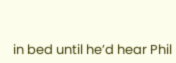in bed until he’d hear Phil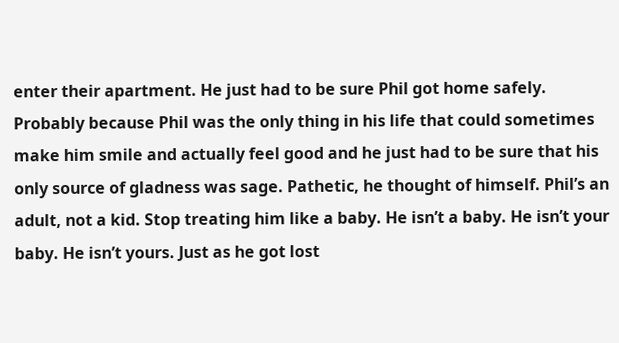enter their apartment. He just had to be sure Phil got home safely. Probably because Phil was the only thing in his life that could sometimes make him smile and actually feel good and he just had to be sure that his only source of gladness was sage. Pathetic, he thought of himself. Phil’s an adult, not a kid. Stop treating him like a baby. He isn’t a baby. He isn’t your baby. He isn’t yours. Just as he got lost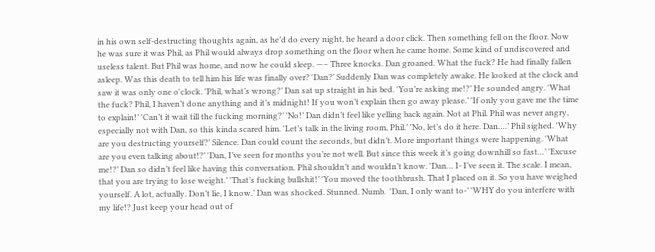in his own self-destructing thoughts again, as he’d do every night, he heard a door click. Then something fell on the floor. Now he was sure it was Phil, as Phil would always drop something on the floor when he came home. Some kind of undiscovered and useless talent. But Phil was home, and now he could sleep. —– Three knocks. Dan groaned. What the fuck? He had finally fallen asleep. Was this death to tell him his life was finally over? 'Dan?’ Suddenly Dan was completely awake. He looked at the clock and saw it was only one o'clock. 'Phil, what’s wrong?’ Dan sat up straight in his bed. 'You’re asking me!?’ He sounded angry. 'What the fuck? Phil, I haven’t done anything and it’s midnight! If you won’t explain then go away please.’ 'If only you gave me the time to explain!’ 'Can’t it wait till the fucking morning?’ 'No!’ Dan didn’t feel like yelling back again. Not at Phil. Phil was never angry, especially not with Dan, so this kinda scared him. 'Let’s talk in the living room, Phil.’ 'No, let’s do it here. Dan….’ Phil sighed. 'Why are you destructing yourself?’ Silence. Dan could count the seconds, but didn’t. More important things were happening. 'What are you even talking about!?’ 'Dan, I’ve seen for months you’re not well. But since this week it’s going downhill so fast…’ 'Excuse me!?’ Dan so didn’t feel like having this conversation. Phil shouldn’t and wouldn’t know. 'Dan… I- I’ve seen it. The scale. I mean, that you are trying to lose weight.’ 'That’s fucking bullshit!’ 'You moved the toothbrush. That I placed on it. So you have weighed yourself. A lot, actually. Don’t lie, I know.’ Dan was shocked. Stunned. Numb.  'Dan, I only want to-’ 'WHY do you interfere with my life!? Just keep your head out of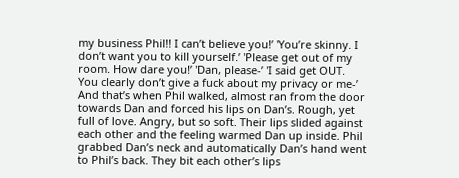my business Phil!! I can’t believe you!’ 'You’re skinny. I don’t want you to kill yourself.’ 'Please get out of my room. How dare you!’ 'Dan, please-’ 'I said get OUT. You clearly don’t give a fuck about my privacy or me-’ And that’s when Phil walked, almost ran from the door towards Dan and forced his lips on Dan’s. Rough, yet full of love. Angry, but so soft. Their lips slided against each other and the feeling warmed Dan up inside. Phil grabbed Dan’s neck and automatically Dan’s hand went to Phil’s back. They bit each other’s lips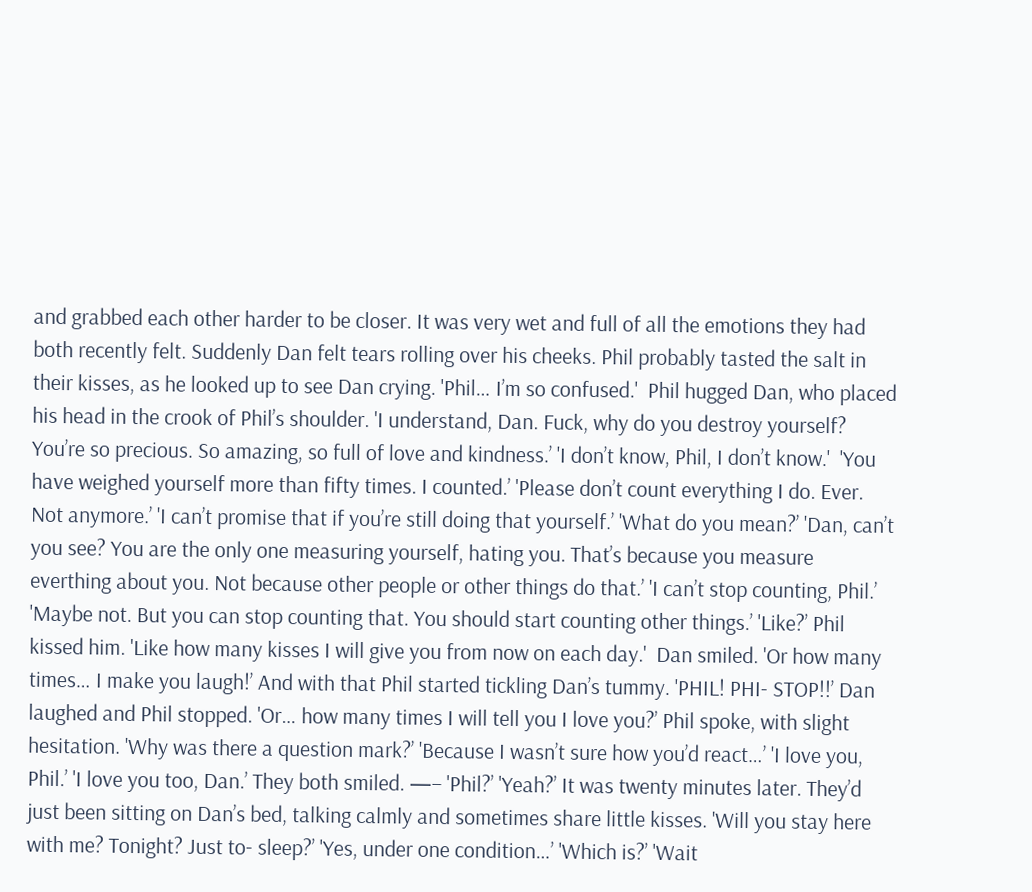and grabbed each other harder to be closer. It was very wet and full of all the emotions they had both recently felt. Suddenly Dan felt tears rolling over his cheeks. Phil probably tasted the salt in their kisses, as he looked up to see Dan crying. 'Phil… I’m so confused.'  Phil hugged Dan, who placed his head in the crook of Phil’s shoulder. 'I understand, Dan. Fuck, why do you destroy yourself? You’re so precious. So amazing, so full of love and kindness.’ 'I don’t know, Phil, I don’t know.'  'You have weighed yourself more than fifty times. I counted.’ 'Please don’t count everything I do. Ever. Not anymore.’ 'I can’t promise that if you’re still doing that yourself.’ 'What do you mean?’ 'Dan, can’t you see? You are the only one measuring yourself, hating you. That’s because you measure everthing about you. Not because other people or other things do that.’ 'I can’t stop counting, Phil.’ 'Maybe not. But you can stop counting that. You should start counting other things.’ 'Like?’ Phil kissed him. 'Like how many kisses I will give you from now on each day.'  Dan smiled. 'Or how many times… I make you laugh!’ And with that Phil started tickling Dan’s tummy. 'PHIL! PHI- STOP!!’ Dan laughed and Phil stopped. 'Or… how many times I will tell you I love you?’ Phil spoke, with slight hesitation. 'Why was there a question mark?’ 'Because I wasn’t sure how you’d react…’ 'I love you, Phil.’ 'I love you too, Dan.’ They both smiled. —– 'Phil?’ 'Yeah?’ It was twenty minutes later. They’d just been sitting on Dan’s bed, talking calmly and sometimes share little kisses. 'Will you stay here with me? Tonight? Just to- sleep?’ 'Yes, under one condition…’ 'Which is?’ 'Wait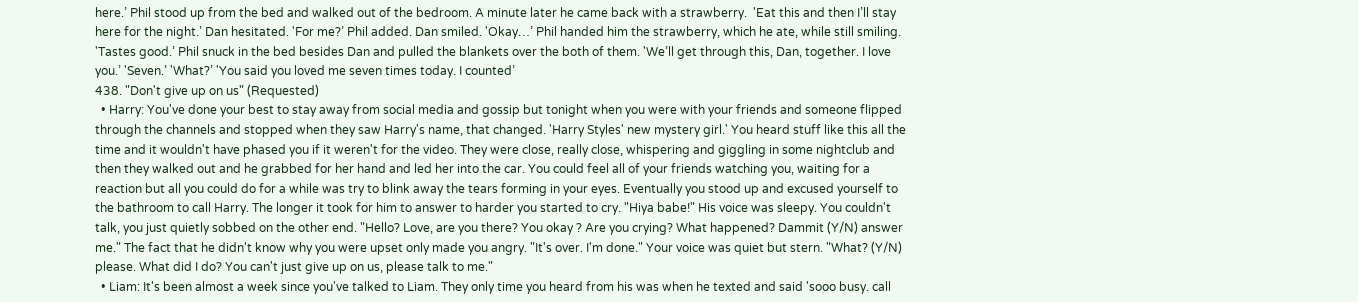here.’ Phil stood up from the bed and walked out of the bedroom. A minute later he came back with a strawberry.  'Eat this and then I’ll stay here for the night.’ Dan hesitated. 'For me?’ Phil added. Dan smiled. 'Okay…’ Phil handed him the strawberry, which he ate, while still smiling. 'Tastes good.’ Phil snuck in the bed besides Dan and pulled the blankets over the both of them. 'We’ll get through this, Dan, together. I love you.’ 'Seven.’ 'What?’ 'You said you loved me seven times today. I counted’
438. "Don't give up on us" (Requested)
  • Harry: You've done your best to stay away from social media and gossip but tonight when you were with your friends and someone flipped through the channels and stopped when they saw Harry's name, that changed. 'Harry Styles' new mystery girl.' You heard stuff like this all the time and it wouldn't have phased you if it weren't for the video. They were close, really close, whispering and giggling in some nightclub and then they walked out and he grabbed for her hand and led her into the car. You could feel all of your friends watching you, waiting for a reaction but all you could do for a while was try to blink away the tears forming in your eyes. Eventually you stood up and excused yourself to the bathroom to call Harry. The longer it took for him to answer to harder you started to cry. "Hiya babe!" His voice was sleepy. You couldn't talk, you just quietly sobbed on the other end. "Hello? Love, are you there? You okay ? Are you crying? What happened? Dammit (Y/N) answer me." The fact that he didn't know why you were upset only made you angry. "It's over. I'm done." Your voice was quiet but stern. "What? (Y/N) please. What did I do? You can't just give up on us, please talk to me."
  • Liam: It's been almost a week since you've talked to Liam. They only time you heard from his was when he texted and said 'sooo busy. call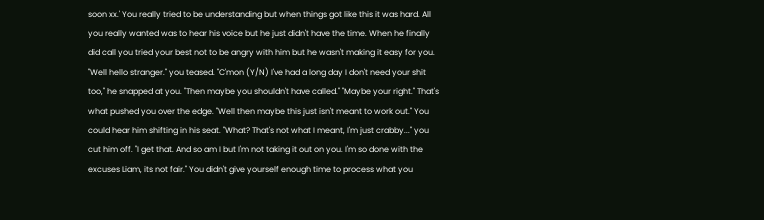soon xx.' You really tried to be understanding but when things got like this it was hard. All you really wanted was to hear his voice but he just didn't have the time. When he finally did call you tried your best not to be angry with him but he wasn't making it easy for you. "Well hello stranger." you teased. "C'mon (Y/N) I've had a long day I don't need your shit too," he snapped at you. "Then maybe you shouldn't have called." "Maybe your right." That's what pushed you over the edge. "Well then maybe this just isn't meant to work out." You could hear him shifting in his seat. "What? That's not what I meant, I'm just crabby..." you cut him off. "I get that. And so am I but I'm not taking it out on you. I'm so done with the excuses Liam, its not fair." You didn't give yourself enough time to process what you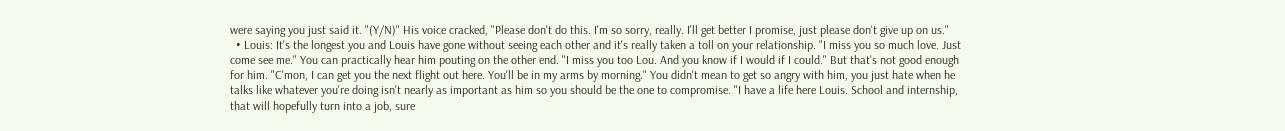were saying you just said it. "(Y/N)" His voice cracked, "Please don't do this. I'm so sorry, really. I'll get better I promise, just please don't give up on us."
  • Louis: It's the longest you and Louis have gone without seeing each other and it's really taken a toll on your relationship. "I miss you so much love. Just come see me." You can practically hear him pouting on the other end. "I miss you too Lou. And you know if I would if I could." But that's not good enough for him. "C'mon, I can get you the next flight out here. You'll be in my arms by morning." You didn't mean to get so angry with him, you just hate when he talks like whatever you're doing isn't nearly as important as him so you should be the one to compromise. "I have a life here Louis. School and internship, that will hopefully turn into a job, sure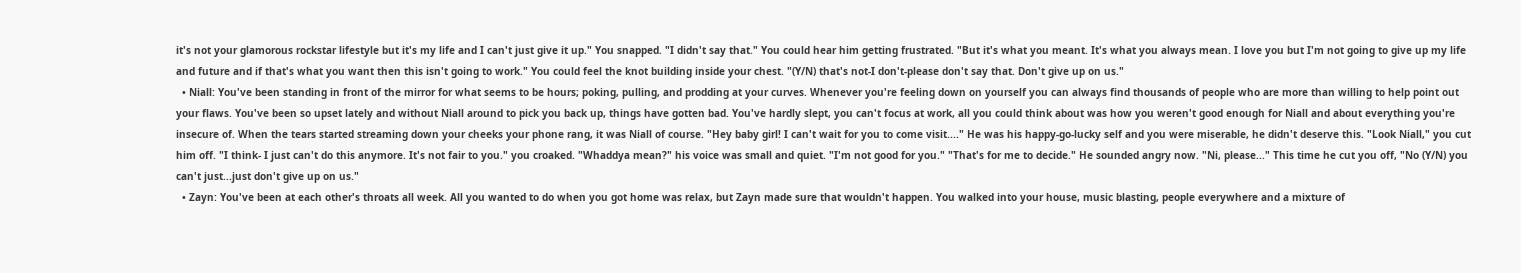it's not your glamorous rockstar lifestyle but it's my life and I can't just give it up." You snapped. "I didn't say that." You could hear him getting frustrated. "But it's what you meant. It's what you always mean. I love you but I'm not going to give up my life and future and if that's what you want then this isn't going to work." You could feel the knot building inside your chest. "(Y/N) that's not-I don't-please don't say that. Don't give up on us."
  • Niall: You've been standing in front of the mirror for what seems to be hours; poking, pulling, and prodding at your curves. Whenever you're feeling down on yourself you can always find thousands of people who are more than willing to help point out your flaws. You've been so upset lately and without Niall around to pick you back up, things have gotten bad. You've hardly slept, you can't focus at work, all you could think about was how you weren't good enough for Niall and about everything you're insecure of. When the tears started streaming down your cheeks your phone rang, it was Niall of course. "Hey baby girl! I can't wait for you to come visit...." He was his happy-go-lucky self and you were miserable, he didn't deserve this. "Look Niall," you cut him off. "I think- I just can't do this anymore. It's not fair to you." you croaked. "Whaddya mean?" his voice was small and quiet. "I'm not good for you." "That's for me to decide." He sounded angry now. "Ni, please..." This time he cut you off, "No (Y/N) you can't just...just don't give up on us."
  • Zayn: You've been at each other's throats all week. All you wanted to do when you got home was relax, but Zayn made sure that wouldn't happen. You walked into your house, music blasting, people everywhere and a mixture of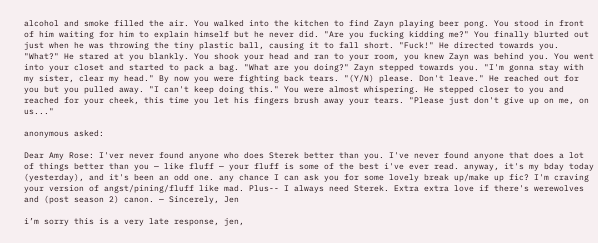alcohol and smoke filled the air. You walked into the kitchen to find Zayn playing beer pong. You stood in front of him waiting for him to explain himself but he never did. "Are you fucking kidding me?" You finally blurted out just when he was throwing the tiny plastic ball, causing it to fall short. "Fuck!" He directed towards you. "What?" He stared at you blankly. You shook your head and ran to your room, you knew Zayn was behind you. You went into your closet and started to pack a bag. "What are you doing?" Zayn stepped towards you. "I'm gonna stay with my sister, clear my head." By now you were fighting back tears. "(Y/N) please. Don't leave." He reached out for you but you pulled away. "I can't keep doing this." You were almost whispering. He stepped closer to you and reached for your cheek, this time you let his fingers brush away your tears. "Please just don't give up on me, on us..."

anonymous asked:

Dear Amy Rose: I'ver never found anyone who does Sterek better than you. I've never found anyone that does a lot of things better than you — like fluff — your fluff is some of the best i've ever read. anyway, it's my bday today (yesterday), and it's been an odd one. any chance I can ask you for some lovely break up/make up fic? I'm craving your version of angst/pining/fluff like mad. Plus-- I always need Sterek. Extra extra love if there's werewolves and (post season 2) canon. — Sincerely, Jen

i’m sorry this is a very late response, jen,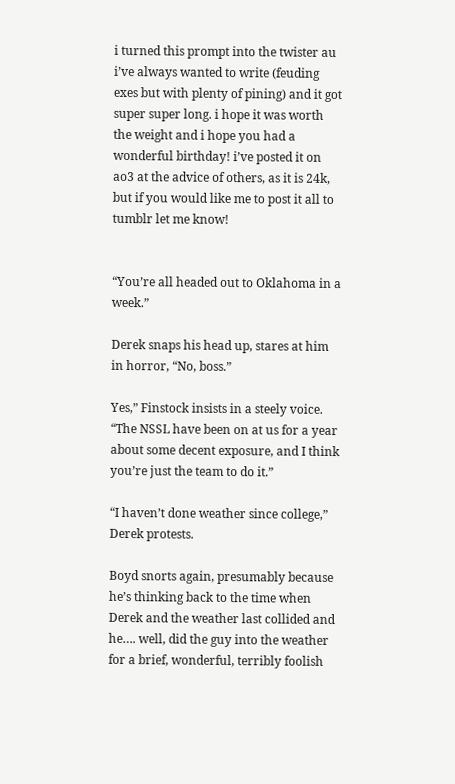i turned this prompt into the twister au i’ve always wanted to write (feuding exes but with plenty of pining) and it got super super long. i hope it was worth the weight and i hope you had a wonderful birthday! i’ve posted it on ao3 at the advice of others, as it is 24k, but if you would like me to post it all to tumblr let me know!


“You’re all headed out to Oklahoma in a week.”

Derek snaps his head up, stares at him in horror, “No, boss.”

Yes,” Finstock insists in a steely voice. “The NSSL have been on at us for a year about some decent exposure, and I think you’re just the team to do it.”

“I haven’t done weather since college,” Derek protests.

Boyd snorts again, presumably because he’s thinking back to the time when Derek and the weather last collided and he…. well, did the guy into the weather for a brief, wonderful, terribly foolish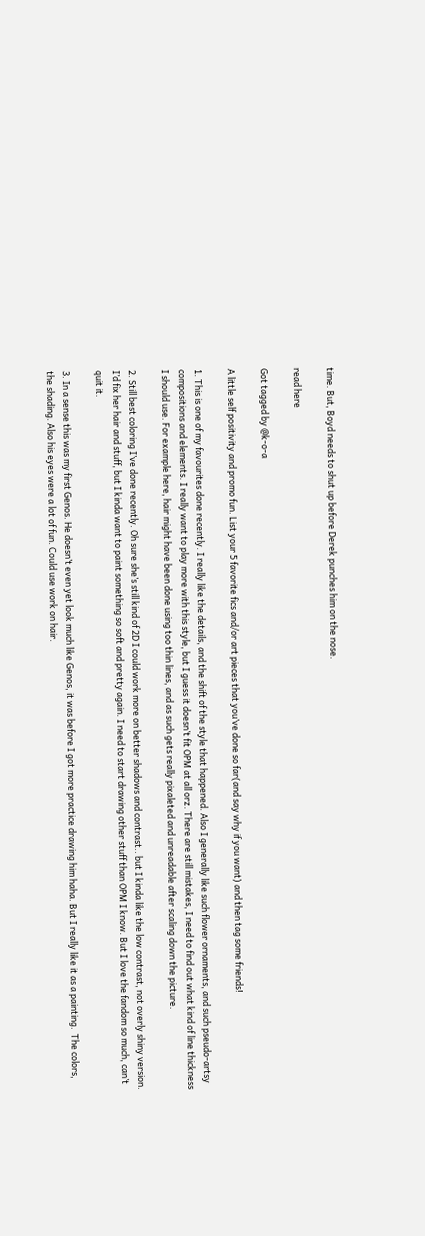time. But, Boyd needs to shut up before Derek punches him on the nose.

read here

Got tagged by @k-o-a

A little self positivity and promo fun. List your 5 favorite fics and/or art pieces that you’ve done so far(and say why if you want) and then tag some friends!

1. This is one of my favourites done recently. I really like the details, and the shift of the style that happened. Also I generally like such flower ornaments, and such pseudo-artsy compositions and elements. I really want to play more with this style, but I guess it doesn’t fit OPM at all orz. There are still mistakes, I need to find out what kind of line thickness I should use. For example here, hair might have been done using too thin lines, and as such gets really pixaleted and unreadable after scaling down the picture.

2. Still best coloring I’ve done recently. Oh sure she’s still kind of 2D I could work more on better shadows and contrast.. but I kinda like the low contrast, not overly shiny version. I’d fix her hair and stuff, but I kinda want to paint something so soft and pretty again. I need to start drawing other stuff than OPM I know. But I love the fandom so much, can’t quit it.

3. In a sense this was my first Genos. He doesn’t even yet look much like Genos, it was before I got more practice drawing him haha. But I really like it as a painting.  The colors, the shading. Also his eyes were a lot of fun. Could use work on hair.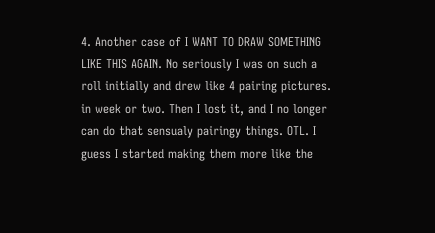4. Another case of I WANT TO DRAW SOMETHING LIKE THIS AGAIN. No seriously I was on such a roll initially and drew like 4 pairing pictures. in week or two. Then I lost it, and I no longer can do that sensualy pairingy things. OTL. I guess I started making them more like the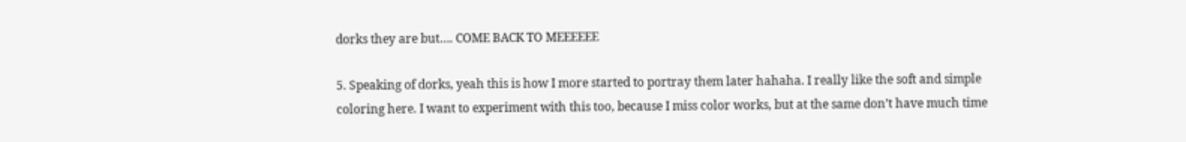dorks they are but…. COME BACK TO MEEEEEE

5. Speaking of dorks, yeah this is how I more started to portray them later hahaha. I really like the soft and simple coloring here. I want to experiment with this too, because I miss color works, but at the same don’t have much time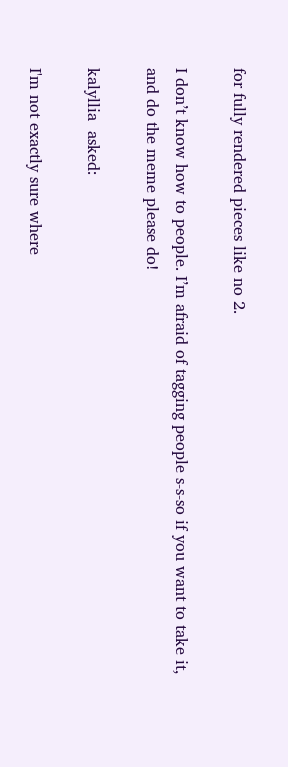for fully rendered pieces like no 2.

I don’t know how to people. I’m afraid of tagging people s-s-so if you want to take it, and do the meme please do!

kalyllia  asked:

I'm not exactly sure where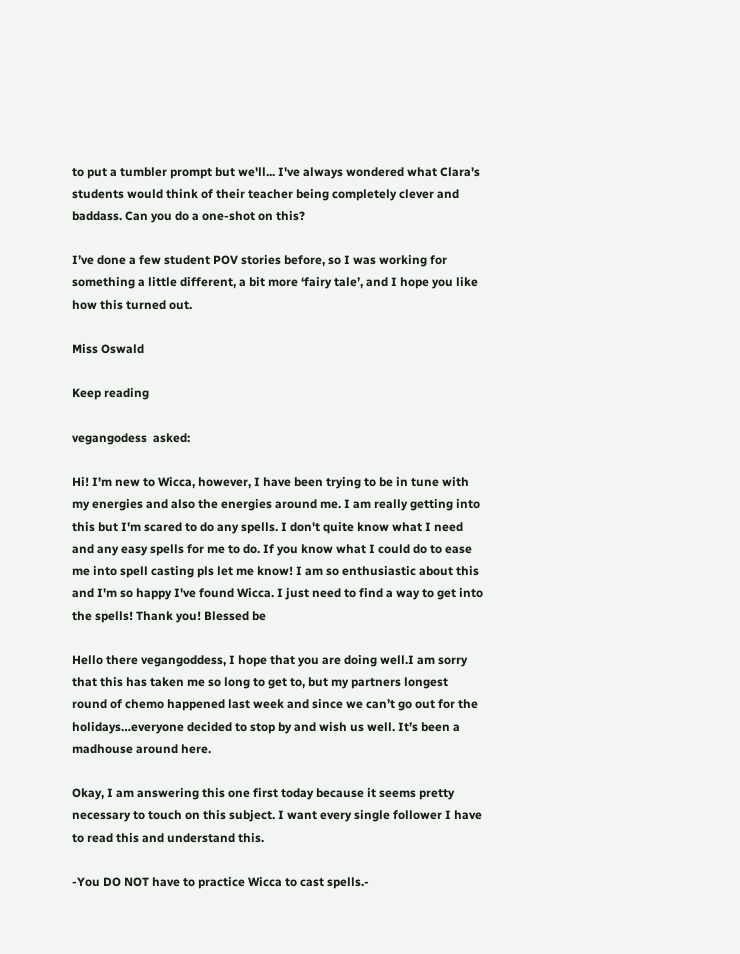to put a tumbler prompt but we'll... I've always wondered what Clara's students would think of their teacher being completely clever and baddass. Can you do a one-shot on this?

I’ve done a few student POV stories before, so I was working for something a little different, a bit more ‘fairy tale’, and I hope you like how this turned out.

Miss Oswald

Keep reading

vegangodess  asked:

Hi! I'm new to Wicca, however, I have been trying to be in tune with my energies and also the energies around me. I am really getting into this but I'm scared to do any spells. I don't quite know what I need and any easy spells for me to do. If you know what I could do to ease me into spell casting pls let me know! I am so enthusiastic about this and I'm so happy I've found Wicca. I just need to find a way to get into the spells! Thank you! Blessed be

Hello there vegangoddess, I hope that you are doing well.I am sorry that this has taken me so long to get to, but my partners longest round of chemo happened last week and since we can’t go out for the holidays…everyone decided to stop by and wish us well. It’s been a madhouse around here.

Okay, I am answering this one first today because it seems pretty necessary to touch on this subject. I want every single follower I have to read this and understand this.

-You DO NOT have to practice Wicca to cast spells.-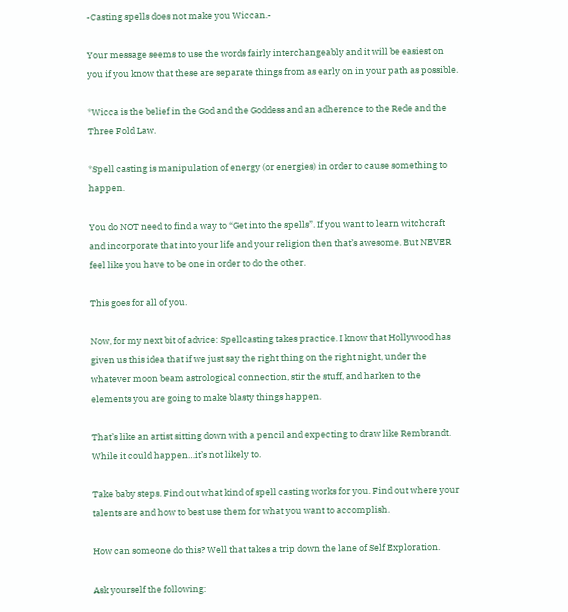-Casting spells does not make you Wiccan.-

Your message seems to use the words fairly interchangeably and it will be easiest on you if you know that these are separate things from as early on in your path as possible.

*Wicca is the belief in the God and the Goddess and an adherence to the Rede and the Three Fold Law.

*Spell casting is manipulation of energy (or energies) in order to cause something to happen.

You do NOT need to find a way to “Get into the spells”. If you want to learn witchcraft and incorporate that into your life and your religion then that’s awesome. But NEVER feel like you have to be one in order to do the other.

This goes for all of you.

Now, for my next bit of advice: Spellcasting takes practice. I know that Hollywood has given us this idea that if we just say the right thing on the right night, under the whatever moon beam astrological connection, stir the stuff, and harken to the elements you are going to make blasty things happen.

That’s like an artist sitting down with a pencil and expecting to draw like Rembrandt. While it could happen…it’s not likely to.

Take baby steps. Find out what kind of spell casting works for you. Find out where your talents are and how to best use them for what you want to accomplish.

How can someone do this? Well that takes a trip down the lane of Self Exploration.

Ask yourself the following: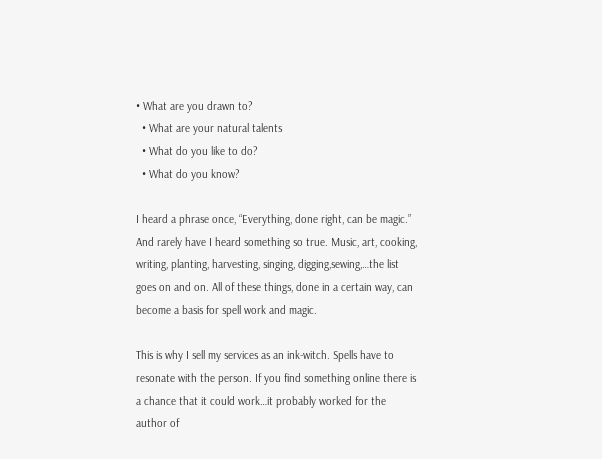• What are you drawn to?
  • What are your natural talents
  • What do you like to do?
  • What do you know?

I heard a phrase once, “Everything, done right, can be magic.” And rarely have I heard something so true. Music, art, cooking, writing, planting, harvesting, singing, digging,sewing,…the list goes on and on. All of these things, done in a certain way, can become a basis for spell work and magic.

This is why I sell my services as an ink-witch. Spells have to resonate with the person. If you find something online there is a chance that it could work…it probably worked for the author of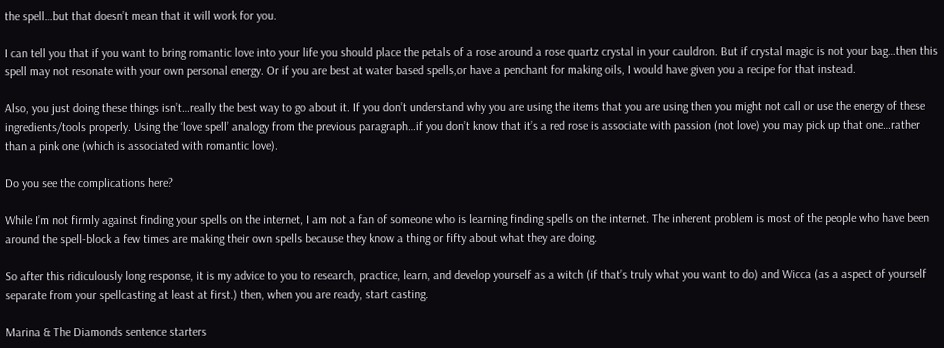the spell…but that doesn’t mean that it will work for you.

I can tell you that if you want to bring romantic love into your life you should place the petals of a rose around a rose quartz crystal in your cauldron. But if crystal magic is not your bag…then this spell may not resonate with your own personal energy. Or if you are best at water based spells,or have a penchant for making oils, I would have given you a recipe for that instead.

Also, you just doing these things isn’t…really the best way to go about it. If you don’t understand why you are using the items that you are using then you might not call or use the energy of these ingredients/tools properly. Using the ‘love spell’ analogy from the previous paragraph…if you don’t know that it’s a red rose is associate with passion (not love) you may pick up that one…rather than a pink one (which is associated with romantic love).

Do you see the complications here?

While I’m not firmly against finding your spells on the internet, I am not a fan of someone who is learning finding spells on the internet. The inherent problem is most of the people who have been around the spell-block a few times are making their own spells because they know a thing or fifty about what they are doing.

So after this ridiculously long response, it is my advice to you to research, practice, learn, and develop yourself as a witch (if that’s truly what you want to do) and Wicca (as a aspect of yourself separate from your spellcasting at least at first.) then, when you are ready, start casting.

Marina & The Diamonds sentence starters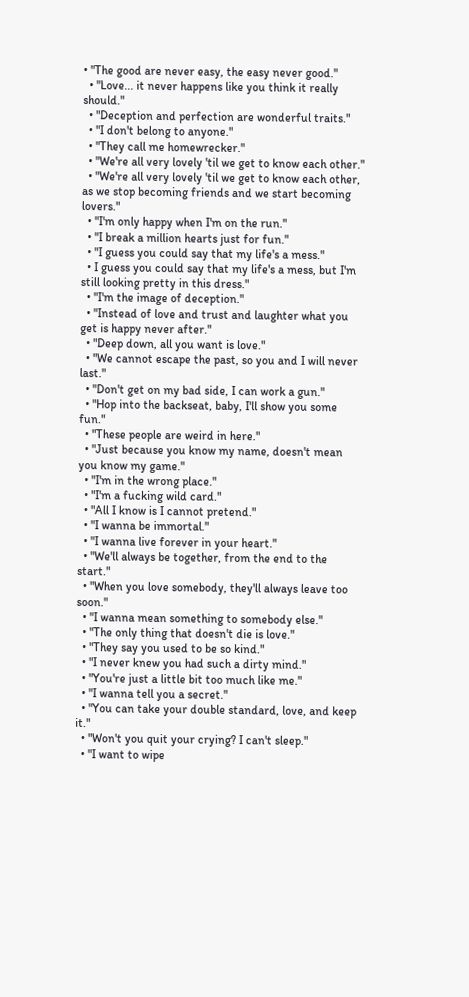• "The good are never easy, the easy never good."
  • "Love... it never happens like you think it really should."
  • "Deception and perfection are wonderful traits."
  • "I don't belong to anyone."
  • "They call me homewrecker."
  • "We're all very lovely 'til we get to know each other."
  • "We're all very lovely 'til we get to know each other, as we stop becoming friends and we start becoming lovers."
  • "I'm only happy when I'm on the run."
  • "I break a million hearts just for fun."
  • "I guess you could say that my life's a mess."
  • I guess you could say that my life's a mess, but I'm still looking pretty in this dress."
  • "I'm the image of deception."
  • "Instead of love and trust and laughter what you get is happy never after."
  • "Deep down, all you want is love."
  • "We cannot escape the past, so you and I will never last."
  • "Don't get on my bad side, I can work a gun."
  • "Hop into the backseat, baby, I'll show you some fun."
  • "These people are weird in here."
  • "Just because you know my name, doesn't mean you know my game."
  • "I'm in the wrong place."
  • "I'm a fucking wild card."
  • "All I know is I cannot pretend."
  • "I wanna be immortal."
  • "I wanna live forever in your heart."
  • "We'll always be together, from the end to the start."
  • "When you love somebody, they'll always leave too soon."
  • "I wanna mean something to somebody else."
  • "The only thing that doesn't die is love."
  • "They say you used to be so kind."
  • "I never knew you had such a dirty mind."
  • "You're just a little bit too much like me."
  • "I wanna tell you a secret."
  • "You can take your double standard, love, and keep it."
  • "Won't you quit your crying? I can't sleep."
  • "I want to wipe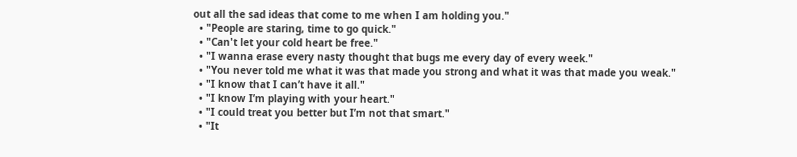out all the sad ideas that come to me when I am holding you."
  • "People are staring, time to go quick."
  • "Can't let your cold heart be free."
  • "I wanna erase every nasty thought that bugs me every day of every week."
  • "You never told me what it was that made you strong and what it was that made you weak."
  • "I know that I can’t have it all."
  • "I know I’m playing with your heart."
  • "I could treat you better but I’m not that smart."
  • "It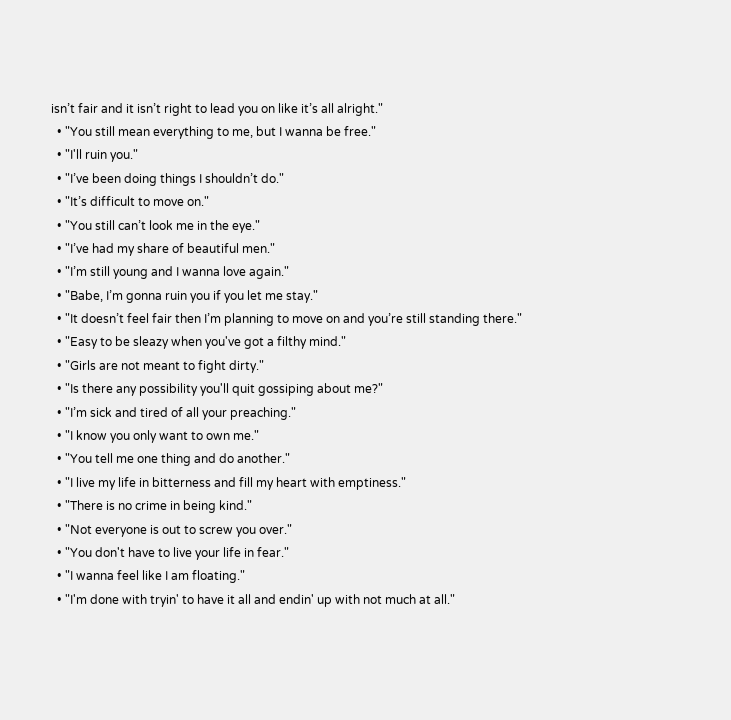isn’t fair and it isn’t right to lead you on like it’s all alright."
  • "You still mean everything to me, but I wanna be free."
  • "I'll ruin you."
  • "I’ve been doing things I shouldn’t do."
  • "It’s difficult to move on."
  • "You still can’t look me in the eye."
  • "I’ve had my share of beautiful men."
  • "I’m still young and I wanna love again."
  • "Babe, I’m gonna ruin you if you let me stay."
  • "It doesn’t feel fair then I’m planning to move on and you’re still standing there."
  • "Easy to be sleazy when you've got a filthy mind."
  • "Girls are not meant to fight dirty."
  • "Is there any possibility you'll quit gossiping about me?"
  • "I’m sick and tired of all your preaching."
  • "I know you only want to own me."
  • "You tell me one thing and do another."
  • "I live my life in bitterness and fill my heart with emptiness."
  • "There is no crime in being kind."
  • "Not everyone is out to screw you over."
  • "You don't have to live your life in fear."
  • "I wanna feel like I am floating."
  • "I'm done with tryin' to have it all and endin' up with not much at all."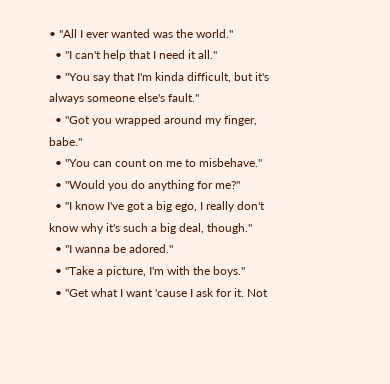• "All I ever wanted was the world."
  • "I can't help that I need it all."
  • "You say that I'm kinda difficult, but it's always someone else's fault."
  • "Got you wrapped around my finger, babe."
  • "You can count on me to misbehave."
  • "Would you do anything for me?"
  • "I know I've got a big ego, I really don't know why it's such a big deal, though."
  • "I wanna be adored."
  • "Take a picture, I'm with the boys."
  • "Get what I want 'cause I ask for it. Not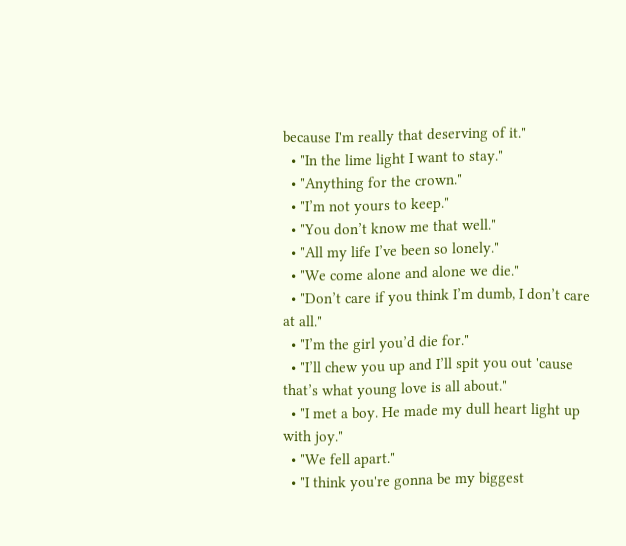because I'm really that deserving of it."
  • "In the lime light I want to stay."
  • "Anything for the crown."
  • "I’m not yours to keep."
  • "You don’t know me that well."
  • "All my life I’ve been so lonely."
  • "We come alone and alone we die."
  • "Don’t care if you think I’m dumb, I don’t care at all."
  • "I’m the girl you’d die for."
  • "I’ll chew you up and I’ll spit you out 'cause that’s what young love is all about."
  • "I met a boy. He made my dull heart light up with joy."
  • "We fell apart."
  • "I think you're gonna be my biggest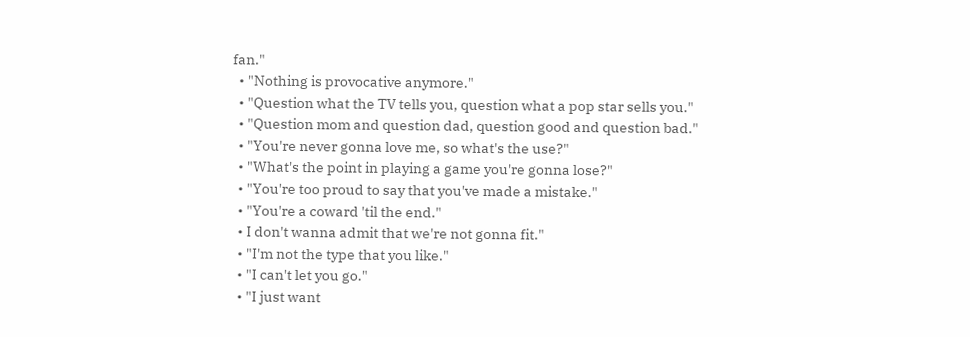fan."
  • "Nothing is provocative anymore."
  • "Question what the TV tells you, question what a pop star sells you."
  • "Question mom and question dad, question good and question bad."
  • "You're never gonna love me, so what's the use?"
  • "What's the point in playing a game you're gonna lose?"
  • "You're too proud to say that you've made a mistake."
  • "You're a coward 'til the end."
  • I don't wanna admit that we're not gonna fit."
  • "I'm not the type that you like."
  • "I can't let you go."
  • "I just want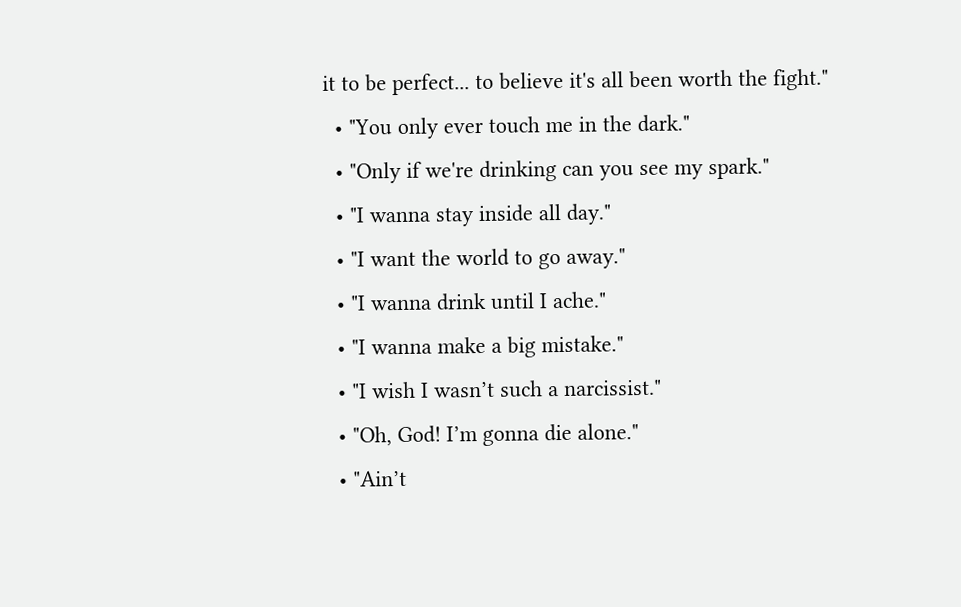it to be perfect... to believe it's all been worth the fight."
  • "You only ever touch me in the dark."
  • "Only if we're drinking can you see my spark."
  • "I wanna stay inside all day."
  • "I want the world to go away."
  • "I wanna drink until I ache."
  • "I wanna make a big mistake."
  • "I wish I wasn’t such a narcissist."
  • "Oh, God! I’m gonna die alone."
  • "Ain’t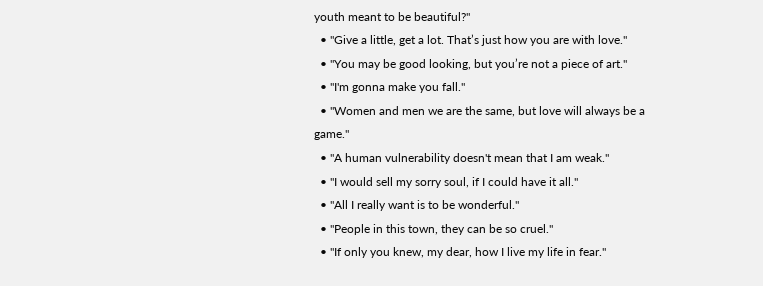youth meant to be beautiful?"
  • "Give a little, get a lot. That’s just how you are with love."
  • "You may be good looking, but you’re not a piece of art."
  • "I'm gonna make you fall."
  • "Women and men we are the same, but love will always be a game."
  • "A human vulnerability doesn't mean that I am weak."
  • "I would sell my sorry soul, if I could have it all."
  • "All I really want is to be wonderful."
  • "People in this town, they can be so cruel."
  • "If only you knew, my dear, how I live my life in fear."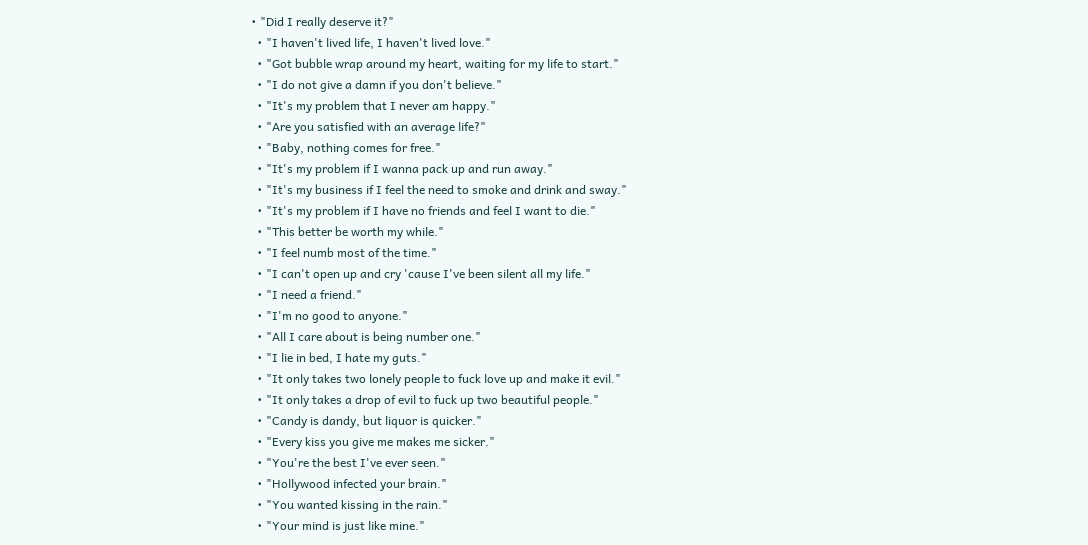• "Did I really deserve it?"
  • "I haven't lived life, I haven't lived love."
  • "Got bubble wrap around my heart, waiting for my life to start."
  • "I do not give a damn if you don't believe."
  • "It's my problem that I never am happy."
  • "Are you satisfied with an average life?"
  • "Baby, nothing comes for free."
  • "It's my problem if I wanna pack up and run away."
  • "It's my business if I feel the need to smoke and drink and sway."
  • "It's my problem if I have no friends and feel I want to die."
  • "This better be worth my while."
  • "I feel numb most of the time."
  • "I can't open up and cry 'cause I've been silent all my life."
  • "I need a friend."
  • "I'm no good to anyone."
  • "All I care about is being number one."
  • "I lie in bed, I hate my guts."
  • "It only takes two lonely people to fuck love up and make it evil."
  • "It only takes a drop of evil to fuck up two beautiful people."
  • "Candy is dandy, but liquor is quicker."
  • "Every kiss you give me makes me sicker."
  • "You're the best I've ever seen."
  • "Hollywood infected your brain."
  • "You wanted kissing in the rain."
  • "Your mind is just like mine."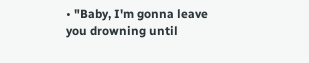• "Baby, I'm gonna leave you drowning until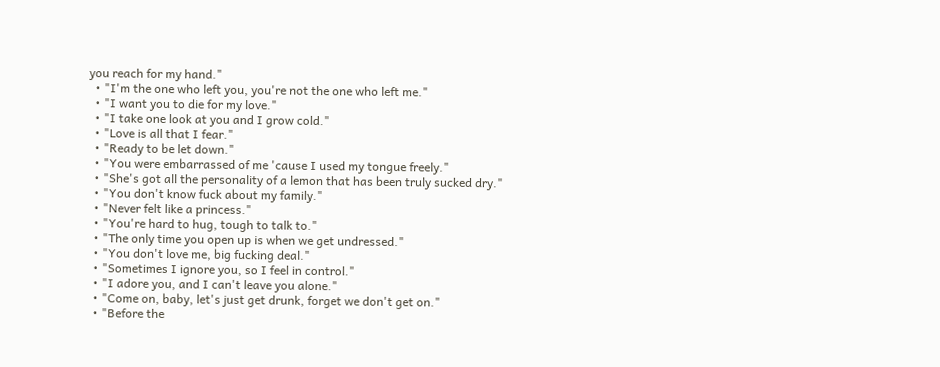you reach for my hand."
  • "I'm the one who left you, you're not the one who left me."
  • "I want you to die for my love."
  • "I take one look at you and I grow cold."
  • "Love is all that I fear."
  • "Ready to be let down."
  • "You were embarrassed of me 'cause I used my tongue freely."
  • "She's got all the personality of a lemon that has been truly sucked dry."
  • "You don't know fuck about my family."
  • "Never felt like a princess."
  • "You're hard to hug, tough to talk to."
  • "The only time you open up is when we get undressed."
  • "You don't love me, big fucking deal."
  • "Sometimes I ignore you, so I feel in control."
  • "I adore you, and I can't leave you alone."
  • "Come on, baby, let's just get drunk, forget we don't get on."
  • "Before the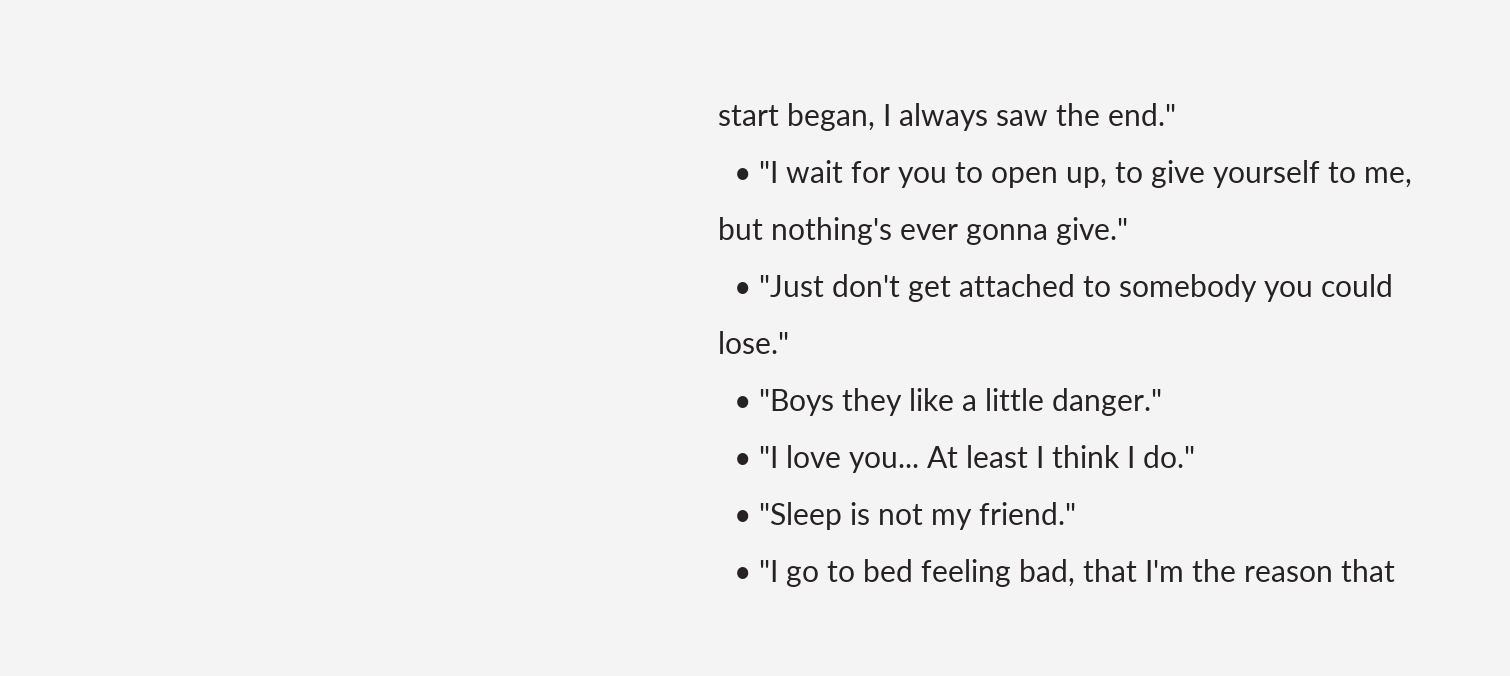start began, I always saw the end."
  • "I wait for you to open up, to give yourself to me, but nothing's ever gonna give."
  • "Just don't get attached to somebody you could lose."
  • "Boys they like a little danger."
  • "I love you... At least I think I do."
  • "Sleep is not my friend."
  • "I go to bed feeling bad, that I'm the reason that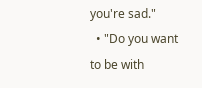you're sad."
  • "Do you want to be with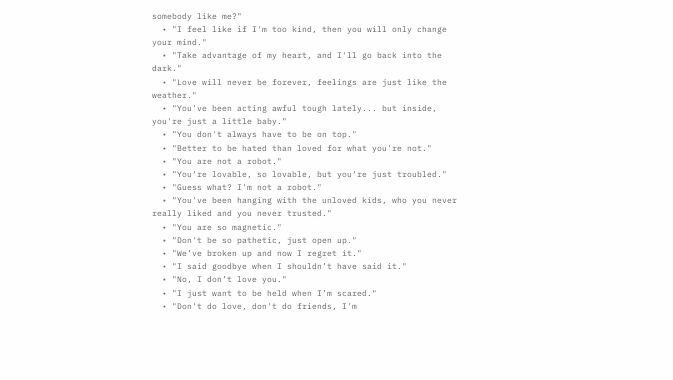somebody like me?"
  • "I feel like if I'm too kind, then you will only change your mind."
  • "Take advantage of my heart, and I'll go back into the dark."
  • "Love will never be forever, feelings are just like the weather."
  • "You've been acting awful tough lately... but inside, you're just a little baby."
  • "You don't always have to be on top."
  • "Better to be hated than loved for what you're not."
  • "You are not a robot."
  • "You're lovable, so lovable, but you're just troubled."
  • "Guess what? I'm not a robot."
  • "You've been hanging with the unloved kids, who you never really liked and you never trusted."
  • "You are so magnetic."
  • "Don't be so pathetic, just open up."
  • "We’ve broken up and now I regret it."
  • "I said goodbye when I shouldn’t have said it."
  • "No, I don’t love you."
  • "I just want to be held when I’m scared."
  • "Don't do love, don't do friends, I'm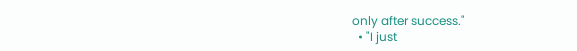only after success."
  • "I just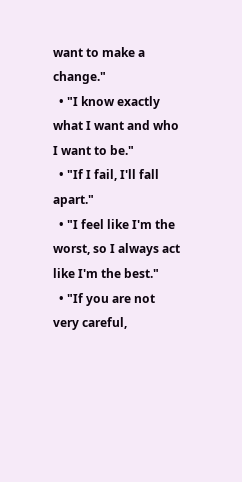want to make a change."
  • "I know exactly what I want and who I want to be."
  • "If I fail, I'll fall apart."
  • "I feel like I'm the worst, so I always act like I'm the best."
  • "If you are not very careful,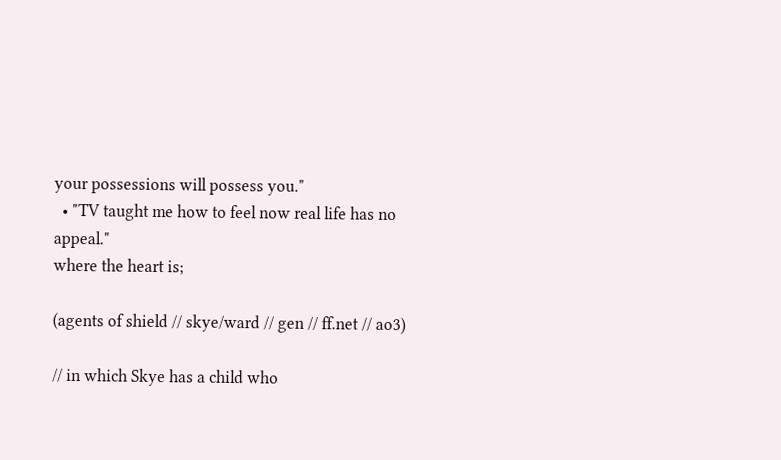your possessions will possess you."
  • "TV taught me how to feel now real life has no appeal."
where the heart is;

(agents of shield // skye/ward // gen // ff.net // ao3)

// in which Skye has a child who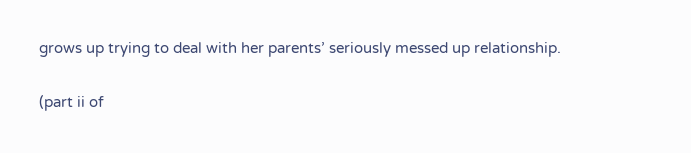grows up trying to deal with her parents’ seriously messed up relationship.

(part ii of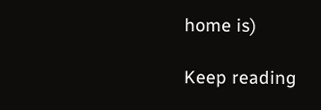home is)

Keep reading